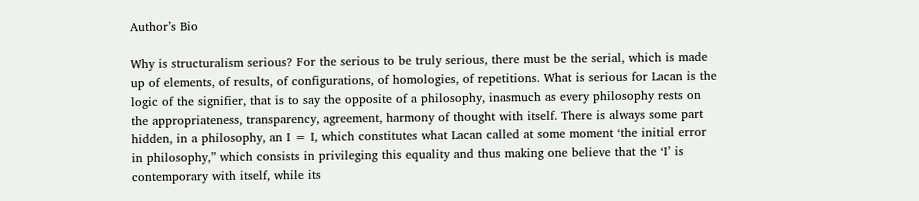Author’s Bio

Why is structuralism serious? For the serious to be truly serious, there must be the serial, which is made up of elements, of results, of configurations, of homologies, of repetitions. What is serious for Lacan is the logic of the signifier, that is to say the opposite of a philosophy, inasmuch as every philosophy rests on the appropriateness, transparency, agreement, harmony of thought with itself. There is always some part hidden, in a philosophy, an I = I, which constitutes what Lacan called at some moment ‘the initial error in philosophy,” which consists in privileging this equality and thus making one believe that the ‘I’ is contemporary with itself, while its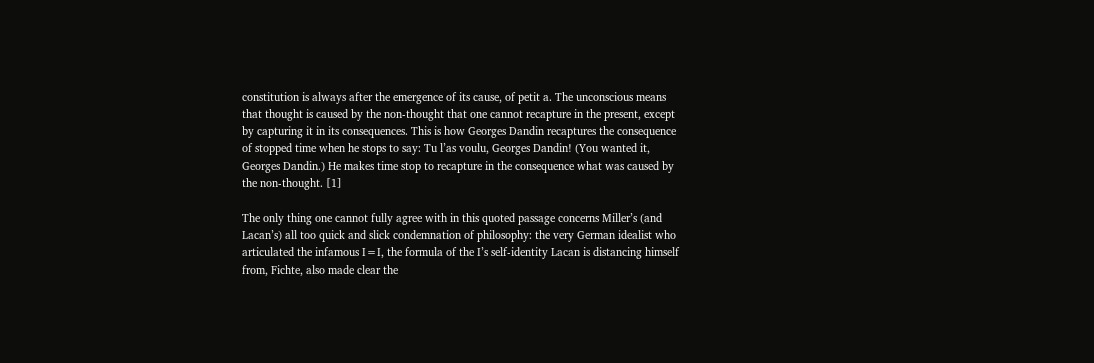constitution is always after the emergence of its cause, of petit a. The unconscious means that thought is caused by the non-thought that one cannot recapture in the present, except by capturing it in its consequences. This is how Georges Dandin recaptures the consequence of stopped time when he stops to say: Tu l’as voulu, Georges Dandin! (You wanted it, Georges Dandin.) He makes time stop to recapture in the consequence what was caused by the non-thought. [1]

The only thing one cannot fully agree with in this quoted passage concerns Miller’s (and Lacan’s) all too quick and slick condemnation of philosophy: the very German idealist who articulated the infamous I=I, the formula of the I’s self-identity Lacan is distancing himself from, Fichte, also made clear the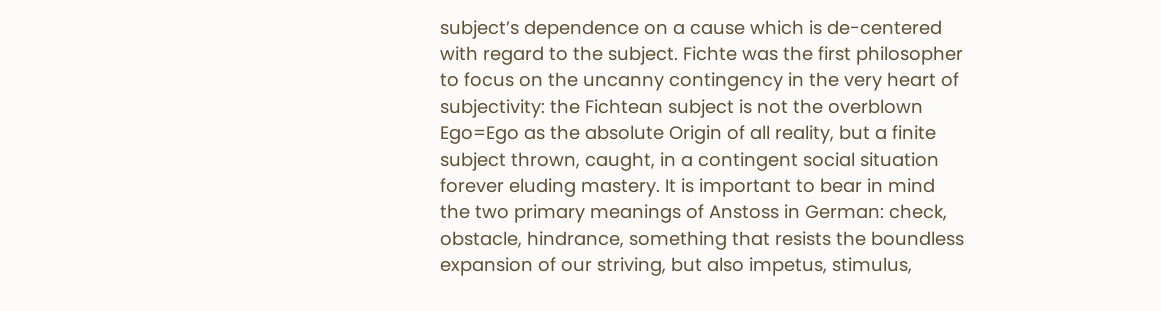subject’s dependence on a cause which is de-centered with regard to the subject. Fichte was the first philosopher to focus on the uncanny contingency in the very heart of subjectivity: the Fichtean subject is not the overblown Ego=Ego as the absolute Origin of all reality, but a finite subject thrown, caught, in a contingent social situation forever eluding mastery. It is important to bear in mind the two primary meanings of Anstoss in German: check, obstacle, hindrance, something that resists the boundless expansion of our striving, but also impetus, stimulus,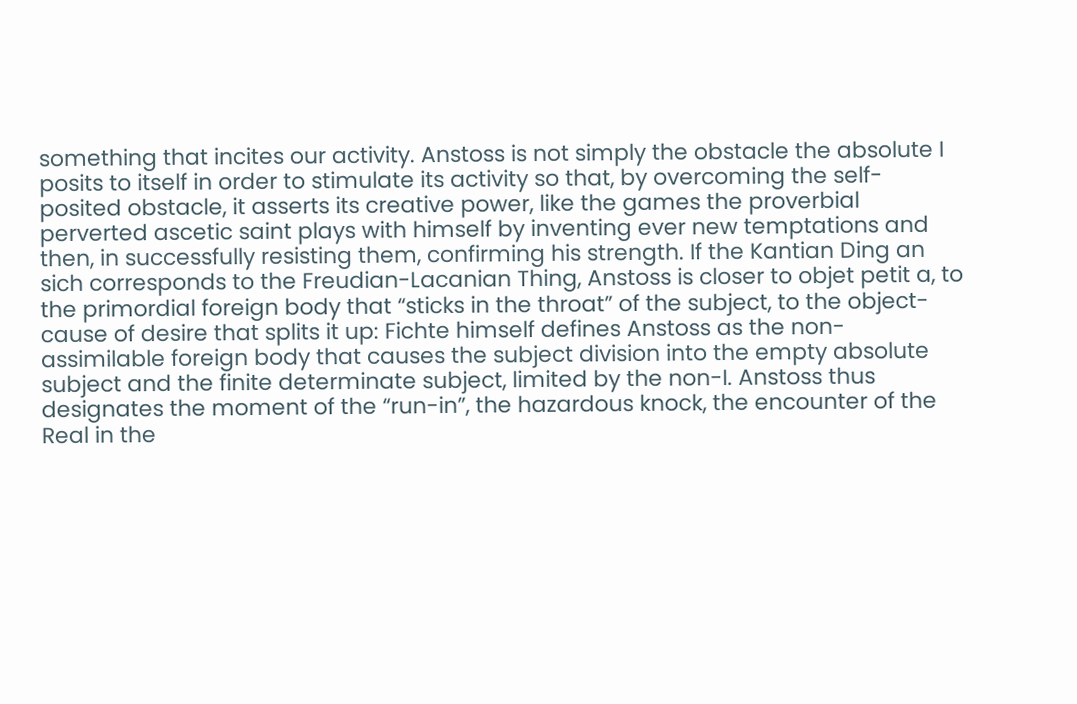something that incites our activity. Anstoss is not simply the obstacle the absolute I posits to itself in order to stimulate its activity so that, by overcoming the self-posited obstacle, it asserts its creative power, like the games the proverbial perverted ascetic saint plays with himself by inventing ever new temptations and then, in successfully resisting them, confirming his strength. If the Kantian Ding an sich corresponds to the Freudian-Lacanian Thing, Anstoss is closer to objet petit a, to the primordial foreign body that “sticks in the throat” of the subject, to the object-cause of desire that splits it up: Fichte himself defines Anstoss as the non-assimilable foreign body that causes the subject division into the empty absolute subject and the finite determinate subject, limited by the non-I. Anstoss thus designates the moment of the “run-in”, the hazardous knock, the encounter of the Real in the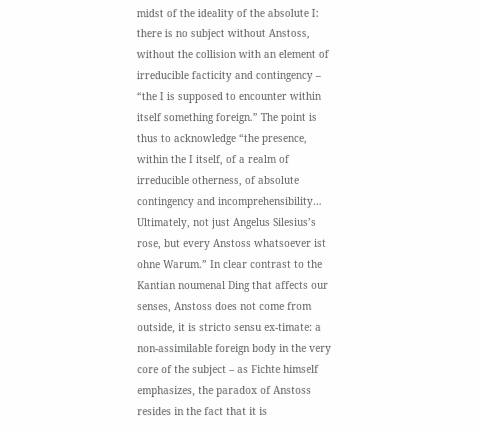midst of the ideality of the absolute I: there is no subject without Anstoss, without the collision with an element of irreducible facticity and contingency – “the I is supposed to encounter within itself something foreign.” The point is thus to acknowledge “the presence, within the I itself, of a realm of irreducible otherness, of absolute contingency and incomprehensibility… Ultimately, not just Angelus Silesius’s rose, but every Anstoss whatsoever ist ohne Warum.” In clear contrast to the Kantian noumenal Ding that affects our senses, Anstoss does not come from outside, it is stricto sensu ex-timate: a non-assimilable foreign body in the very core of the subject – as Fichte himself emphasizes, the paradox of Anstoss resides in the fact that it is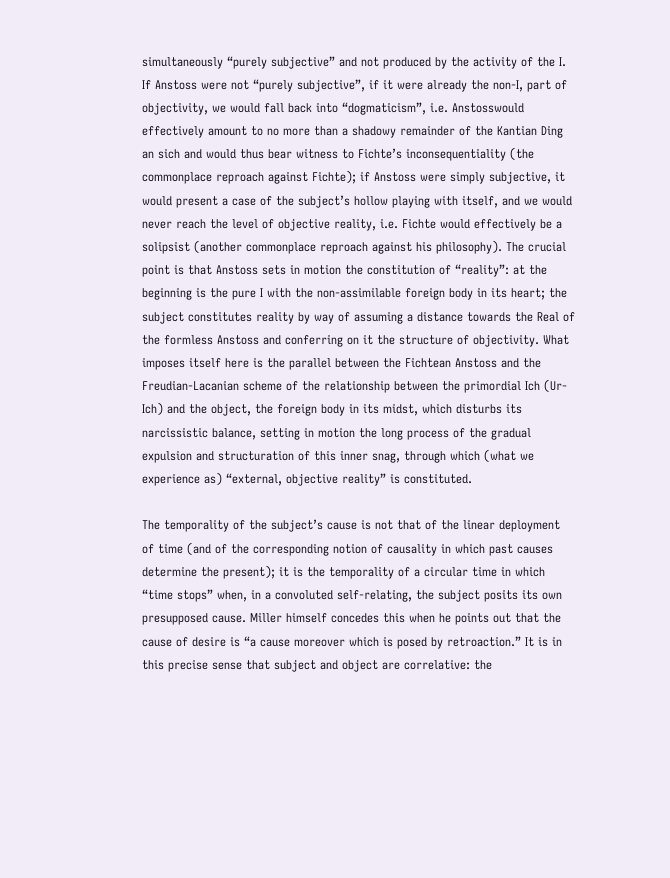simultaneously “purely subjective” and not produced by the activity of the I. If Anstoss were not “purely subjective”, if it were already the non-I, part of objectivity, we would fall back into “dogmaticism”, i.e. Anstosswould effectively amount to no more than a shadowy remainder of the Kantian Ding an sich and would thus bear witness to Fichte’s inconsequentiality (the commonplace reproach against Fichte); if Anstoss were simply subjective, it would present a case of the subject’s hollow playing with itself, and we would never reach the level of objective reality, i.e. Fichte would effectively be a solipsist (another commonplace reproach against his philosophy). The crucial point is that Anstoss sets in motion the constitution of “reality”: at the beginning is the pure I with the non-assimilable foreign body in its heart; the subject constitutes reality by way of assuming a distance towards the Real of the formless Anstoss and conferring on it the structure of objectivity. What imposes itself here is the parallel between the Fichtean Anstoss and the Freudian-Lacanian scheme of the relationship between the primordial Ich (Ur-Ich) and the object, the foreign body in its midst, which disturbs its narcissistic balance, setting in motion the long process of the gradual expulsion and structuration of this inner snag, through which (what we experience as) “external, objective reality” is constituted.

The temporality of the subject’s cause is not that of the linear deployment of time (and of the corresponding notion of causality in which past causes determine the present); it is the temporality of a circular time in which “time stops” when, in a convoluted self-relating, the subject posits its own presupposed cause. Miller himself concedes this when he points out that the cause of desire is “a cause moreover which is posed by retroaction.” It is in this precise sense that subject and object are correlative: the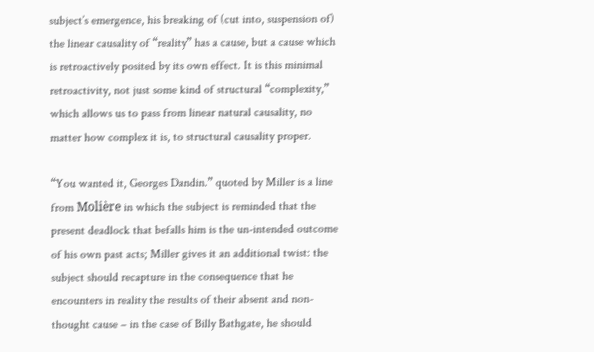subject’s emergence, his breaking of (cut into, suspension of) the linear causality of “reality” has a cause, but a cause which is retroactively posited by its own effect. It is this minimal retroactivity, not just some kind of structural “complexity,” which allows us to pass from linear natural causality, no matter how complex it is, to structural causality proper.

“You wanted it, Georges Dandin.” quoted by Miller is a line from Molière in which the subject is reminded that the present deadlock that befalls him is the un-intended outcome of his own past acts; Miller gives it an additional twist: the subject should recapture in the consequence that he encounters in reality the results of their absent and non-thought cause – in the case of Billy Bathgate, he should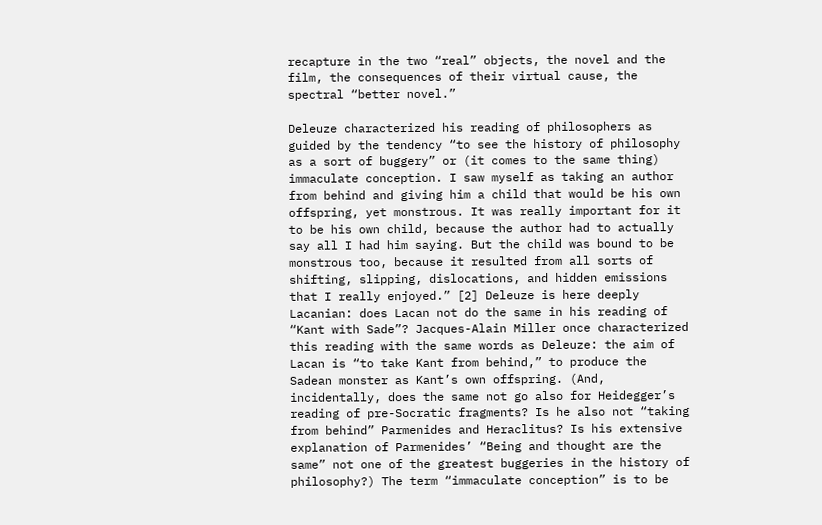recapture in the two “real” objects, the novel and the film, the consequences of their virtual cause, the spectral “better novel.”

Deleuze characterized his reading of philosophers as guided by the tendency “to see the history of philosophy as a sort of buggery” or (it comes to the same thing) immaculate conception. I saw myself as taking an author from behind and giving him a child that would be his own offspring, yet monstrous. It was really important for it to be his own child, because the author had to actually say all I had him saying. But the child was bound to be monstrous too, because it resulted from all sorts of shifting, slipping, dislocations, and hidden emissions that I really enjoyed.” [2] Deleuze is here deeply Lacanian: does Lacan not do the same in his reading of “Kant with Sade”? Jacques-Alain Miller once characterized this reading with the same words as Deleuze: the aim of Lacan is “to take Kant from behind,” to produce the Sadean monster as Kant’s own offspring. (And, incidentally, does the same not go also for Heidegger’s reading of pre-Socratic fragments? Is he also not “taking from behind” Parmenides and Heraclitus? Is his extensive explanation of Parmenides’ “Being and thought are the same” not one of the greatest buggeries in the history of philosophy?) The term “immaculate conception” is to be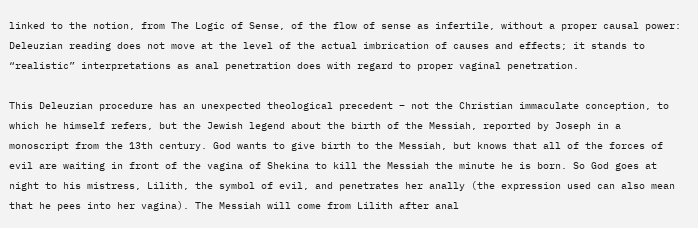linked to the notion, from The Logic of Sense, of the flow of sense as infertile, without a proper causal power: Deleuzian reading does not move at the level of the actual imbrication of causes and effects; it stands to “realistic” interpretations as anal penetration does with regard to proper vaginal penetration.

This Deleuzian procedure has an unexpected theological precedent – not the Christian immaculate conception, to which he himself refers, but the Jewish legend about the birth of the Messiah, reported by Joseph in a monoscript from the 13th century. God wants to give birth to the Messiah, but knows that all of the forces of evil are waiting in front of the vagina of Shekina to kill the Messiah the minute he is born. So God goes at night to his mistress, Lilith, the symbol of evil, and penetrates her anally (the expression used can also mean that he pees into her vagina). The Messiah will come from Lilith after anal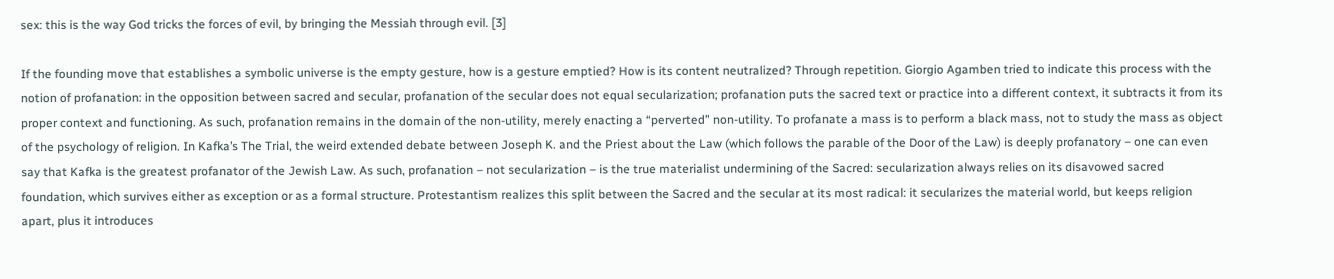sex: this is the way God tricks the forces of evil, by bringing the Messiah through evil. [3]

If the founding move that establishes a symbolic universe is the empty gesture, how is a gesture emptied? How is its content neutralized? Through repetition. Giorgio Agamben tried to indicate this process with the notion of profanation: in the opposition between sacred and secular, profanation of the secular does not equal secularization; profanation puts the sacred text or practice into a different context, it subtracts it from its proper context and functioning. As such, profanation remains in the domain of the non-utility, merely enacting a “perverted” non-utility. To profanate a mass is to perform a black mass, not to study the mass as object of the psychology of religion. In Kafka’s The Trial, the weird extended debate between Joseph K. and the Priest about the Law (which follows the parable of the Door of the Law) is deeply profanatory – one can even say that Kafka is the greatest profanator of the Jewish Law. As such, profanation – not secularization – is the true materialist undermining of the Sacred: secularization always relies on its disavowed sacred foundation, which survives either as exception or as a formal structure. Protestantism realizes this split between the Sacred and the secular at its most radical: it secularizes the material world, but keeps religion apart, plus it introduces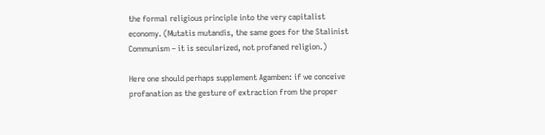the formal religious principle into the very capitalist economy. (Mutatis mutandis, the same goes for the Stalinist Communism – it is secularized, not profaned religion.)

Here one should perhaps supplement Agamben: if we conceive profanation as the gesture of extraction from the proper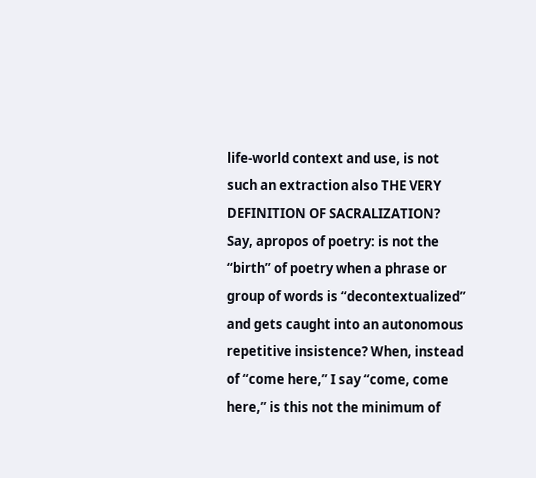life-world context and use, is not such an extraction also THE VERY DEFINITION OF SACRALIZATION? Say, apropos of poetry: is not the “birth” of poetry when a phrase or group of words is “decontextualized” and gets caught into an autonomous repetitive insistence? When, instead of “come here,” I say “come, come here,” is this not the minimum of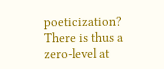poeticization? There is thus a zero-level at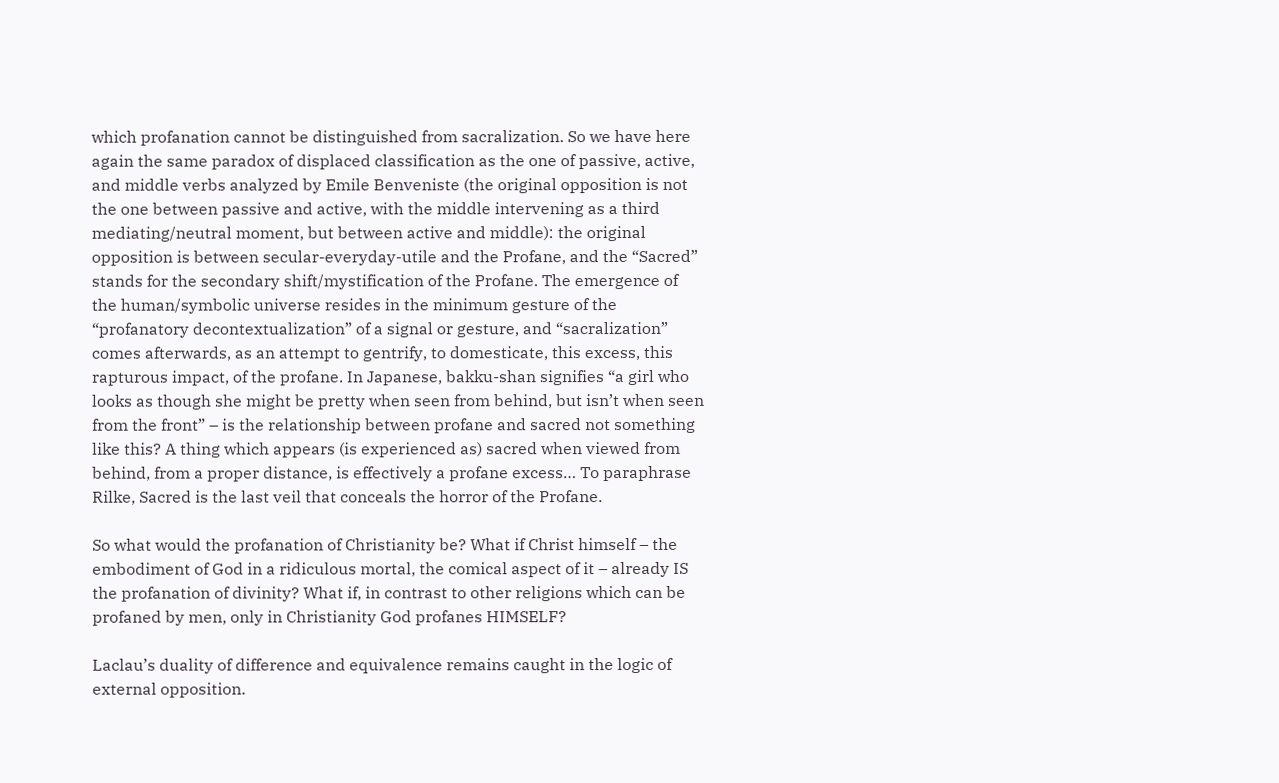which profanation cannot be distinguished from sacralization. So we have here again the same paradox of displaced classification as the one of passive, active, and middle verbs analyzed by Emile Benveniste (the original opposition is not the one between passive and active, with the middle intervening as a third mediating/neutral moment, but between active and middle): the original opposition is between secular-everyday-utile and the Profane, and the “Sacred” stands for the secondary shift/mystification of the Profane. The emergence of the human/symbolic universe resides in the minimum gesture of the “profanatory decontextualization” of a signal or gesture, and “sacralization” comes afterwards, as an attempt to gentrify, to domesticate, this excess, this rapturous impact, of the profane. In Japanese, bakku-shan signifies “a girl who looks as though she might be pretty when seen from behind, but isn’t when seen from the front” – is the relationship between profane and sacred not something like this? A thing which appears (is experienced as) sacred when viewed from behind, from a proper distance, is effectively a profane excess… To paraphrase Rilke, Sacred is the last veil that conceals the horror of the Profane.

So what would the profanation of Christianity be? What if Christ himself – the embodiment of God in a ridiculous mortal, the comical aspect of it – already IS the profanation of divinity? What if, in contrast to other religions which can be profaned by men, only in Christianity God profanes HIMSELF?

Laclau’s duality of difference and equivalence remains caught in the logic of external opposition.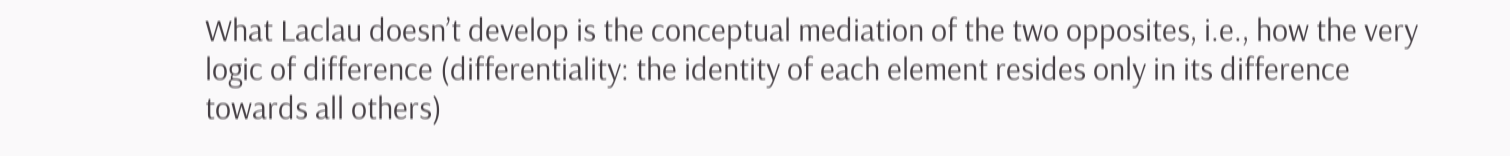What Laclau doesn’t develop is the conceptual mediation of the two opposites, i.e., how the very logic of difference (differentiality: the identity of each element resides only in its difference towards all others)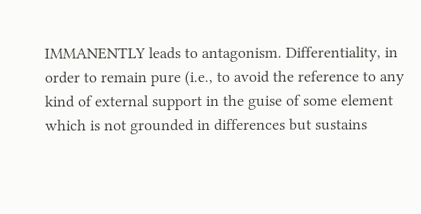IMMANENTLY leads to antagonism. Differentiality, in order to remain pure (i.e., to avoid the reference to any kind of external support in the guise of some element which is not grounded in differences but sustains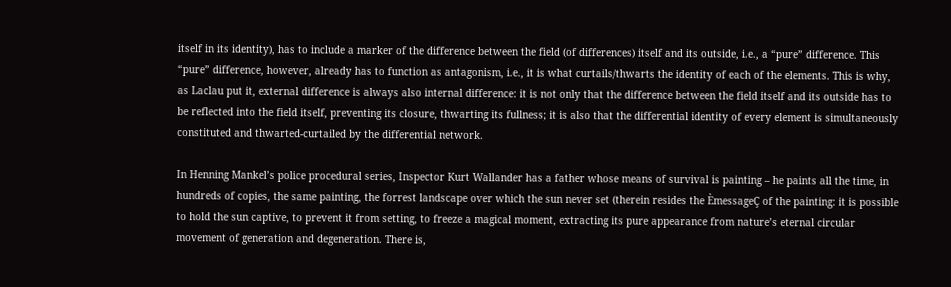itself in its identity), has to include a marker of the difference between the field (of differences) itself and its outside, i.e., a “pure” difference. This “pure” difference, however, already has to function as antagonism, i.e., it is what curtails/thwarts the identity of each of the elements. This is why, as Laclau put it, external difference is always also internal difference: it is not only that the difference between the field itself and its outside has to be reflected into the field itself, preventing its closure, thwarting its fullness; it is also that the differential identity of every element is simultaneously constituted and thwarted-curtailed by the differential network.

In Henning Mankel’s police procedural series, Inspector Kurt Wallander has a father whose means of survival is painting – he paints all the time, in hundreds of copies, the same painting, the forrest landscape over which the sun never set (therein resides the ÈmessageÇ of the painting: it is possible to hold the sun captive, to prevent it from setting, to freeze a magical moment, extracting its pure appearance from nature’s eternal circular movement of generation and degeneration. There is,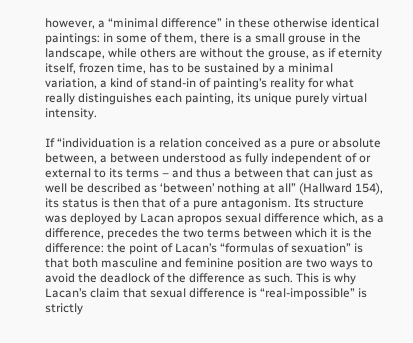however, a “minimal difference” in these otherwise identical paintings: in some of them, there is a small grouse in the landscape, while others are without the grouse, as if eternity itself, frozen time, has to be sustained by a minimal variation, a kind of stand-in of painting’s reality for what really distinguishes each painting, its unique purely virtual intensity.

If “individuation is a relation conceived as a pure or absolute between, a between understood as fully independent of or external to its terms – and thus a between that can just as well be described as ‘between’ nothing at all” (Hallward 154), its status is then that of a pure antagonism. Its structure was deployed by Lacan apropos sexual difference which, as a difference, precedes the two terms between which it is the difference: the point of Lacan’s “formulas of sexuation” is that both masculine and feminine position are two ways to avoid the deadlock of the difference as such. This is why Lacan’s claim that sexual difference is “real-impossible” is strictly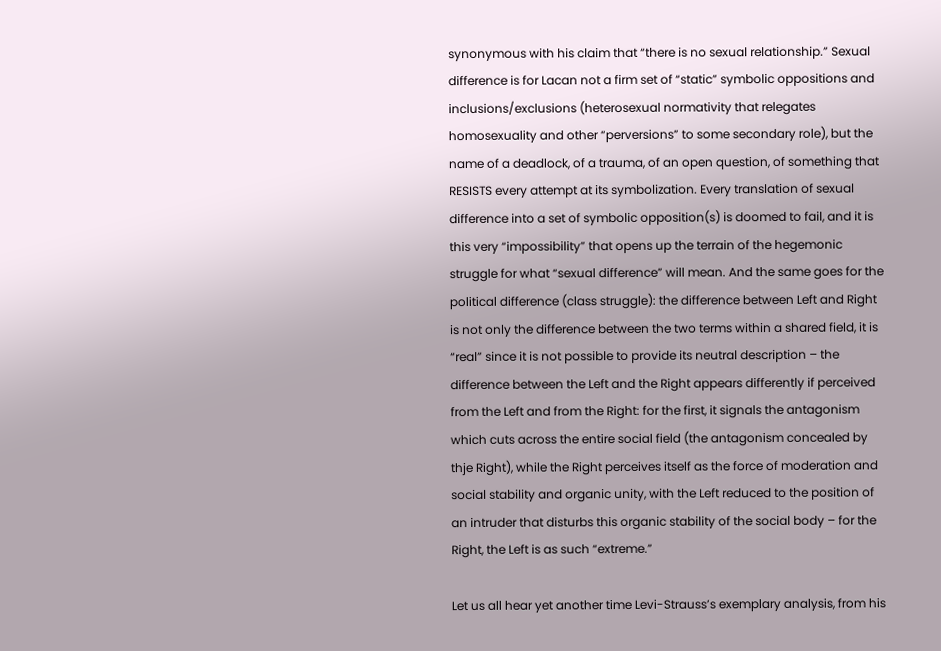synonymous with his claim that “there is no sexual relationship.” Sexual difference is for Lacan not a firm set of “static” symbolic oppositions and inclusions/exclusions (heterosexual normativity that relegates homosexuality and other “perversions” to some secondary role), but the name of a deadlock, of a trauma, of an open question, of something that RESISTS every attempt at its symbolization. Every translation of sexual difference into a set of symbolic opposition(s) is doomed to fail, and it is this very “impossibility” that opens up the terrain of the hegemonic struggle for what “sexual difference” will mean. And the same goes for the political difference (class struggle): the difference between Left and Right is not only the difference between the two terms within a shared field, it is “real” since it is not possible to provide its neutral description – the difference between the Left and the Right appears differently if perceived from the Left and from the Right: for the first, it signals the antagonism which cuts across the entire social field (the antagonism concealed by thje Right), while the Right perceives itself as the force of moderation and social stability and organic unity, with the Left reduced to the position of an intruder that disturbs this organic stability of the social body – for the Right, the Left is as such “extreme.”

Let us all hear yet another time Levi-Strauss’s exemplary analysis, from his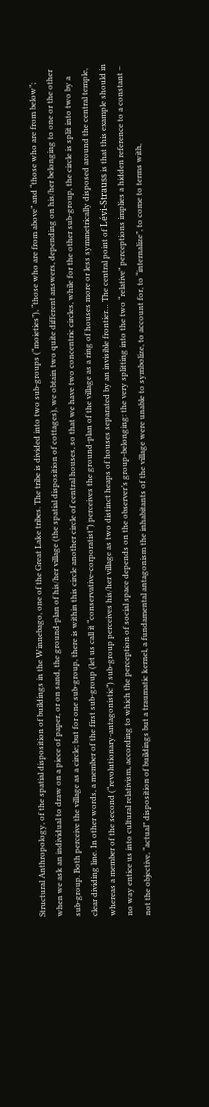Structural Anthropology, of the spatial disposition of buildings in the Winnebago, one of the Great Lake tribes. The tribe is divided into two sub-groups (“moieties”), “those who are from above” and “those who are from below”; when we ask an individual to draw on a piece of paper, or on sand, the ground-plan of his/her village (the spatial disposition of cottages), we obtain two quite different answers, depending on his/her belonging to one or the other sub-group. Both perceive the village as a circle; but for one sub-group, there is within this circle another circle of central houses, so that we have two concentric circles, while for the other sub-group, the circle is split into two by a clear dividing line. In other words, a member of the first sub-group (let us call it “conservative-corporatist”) perceives the ground-plan of the village as a ring of houses more or less symmetrically disposed around the central temple, whereas a member of the second (“revolutionary-antagonistic”) sub-group perceives his/her village as two distinct heaps of houses separated by an invisible frontier… The central point of Lévi-Strauss is that this example should in no way entice us into cultural relativism, according to which the perception of social space depends on the observer’s group-belonging: the very splitting into the two “relative” perceptions implies a hidden reference to a constant – not the objective, “actual” disposition of buildings but a traumatic kernel, a fundamental antagonism the inhabitants of the village were unable to symbolize, to account for, to “internalize”, to come to terms with,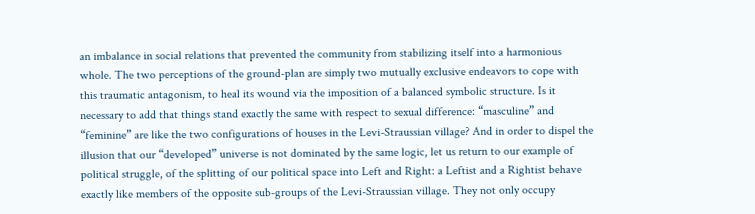an imbalance in social relations that prevented the community from stabilizing itself into a harmonious whole. The two perceptions of the ground-plan are simply two mutually exclusive endeavors to cope with this traumatic antagonism, to heal its wound via the imposition of a balanced symbolic structure. Is it necessary to add that things stand exactly the same with respect to sexual difference: “masculine” and “feminine” are like the two configurations of houses in the Levi-Straussian village? And in order to dispel the illusion that our “developed” universe is not dominated by the same logic, let us return to our example of political struggle, of the splitting of our political space into Left and Right: a Leftist and a Rightist behave exactly like members of the opposite sub-groups of the Levi-Straussian village. They not only occupy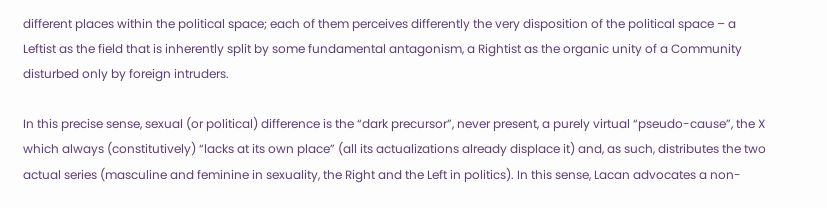different places within the political space; each of them perceives differently the very disposition of the political space – a Leftist as the field that is inherently split by some fundamental antagonism, a Rightist as the organic unity of a Community disturbed only by foreign intruders.

In this precise sense, sexual (or political) difference is the “dark precursor”, never present, a purely virtual “pseudo-cause”, the X which always (constitutively) “lacks at its own place” (all its actualizations already displace it) and, as such, distributes the two actual series (masculine and feminine in sexuality, the Right and the Left in politics). In this sense, Lacan advocates a non-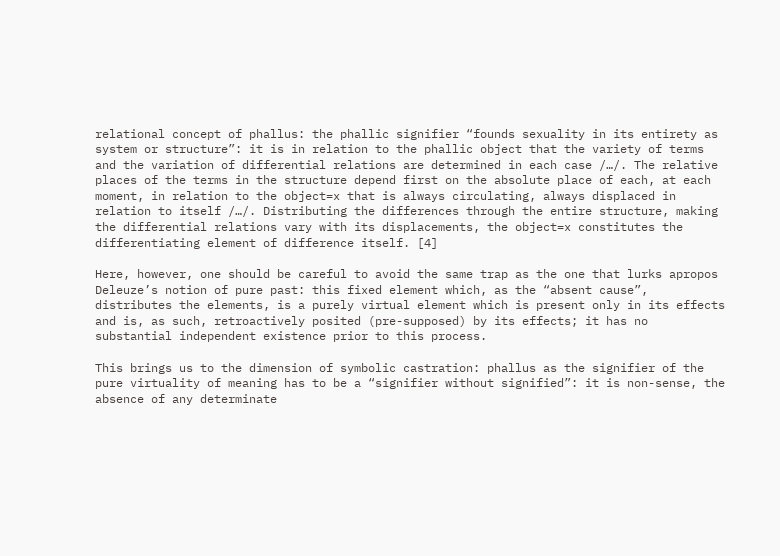relational concept of phallus: the phallic signifier “founds sexuality in its entirety as system or structure”: it is in relation to the phallic object that the variety of terms and the variation of differential relations are determined in each case /…/. The relative places of the terms in the structure depend first on the absolute place of each, at each moment, in relation to the object=x that is always circulating, always displaced in relation to itself /…/. Distributing the differences through the entire structure, making the differential relations vary with its displacements, the object=x constitutes the differentiating element of difference itself. [4]

Here, however, one should be careful to avoid the same trap as the one that lurks apropos Deleuze’s notion of pure past: this fixed element which, as the “absent cause”, distributes the elements, is a purely virtual element which is present only in its effects and is, as such, retroactively posited (pre-supposed) by its effects; it has no substantial independent existence prior to this process.

This brings us to the dimension of symbolic castration: phallus as the signifier of the pure virtuality of meaning has to be a “signifier without signified”: it is non-sense, the absence of any determinate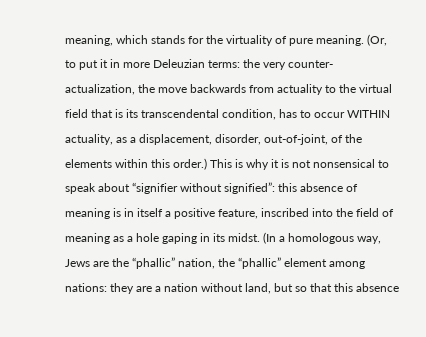meaning, which stands for the virtuality of pure meaning. (Or, to put it in more Deleuzian terms: the very counter-actualization, the move backwards from actuality to the virtual field that is its transcendental condition, has to occur WITHIN actuality, as a displacement, disorder, out-of-joint, of the elements within this order.) This is why it is not nonsensical to speak about “signifier without signified”: this absence of meaning is in itself a positive feature, inscribed into the field of meaning as a hole gaping in its midst. (In a homologous way, Jews are the “phallic” nation, the “phallic” element among nations: they are a nation without land, but so that this absence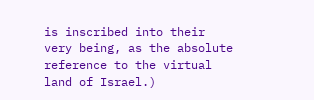is inscribed into their very being, as the absolute reference to the virtual land of Israel.)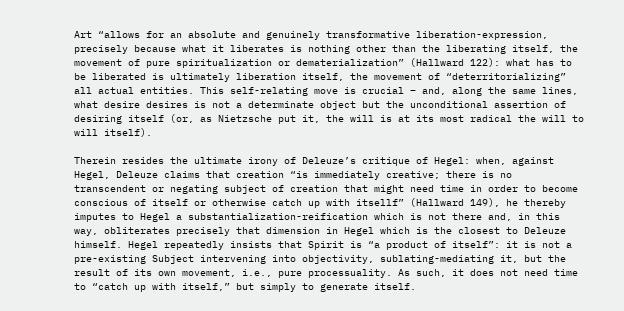Art “allows for an absolute and genuinely transformative liberation-expression, precisely because what it liberates is nothing other than the liberating itself, the movement of pure spiritualization or dematerialization” (Hallward 122): what has to be liberated is ultimately liberation itself, the movement of “deterritorializing” all actual entities. This self-relating move is crucial – and, along the same lines, what desire desires is not a determinate object but the unconditional assertion of desiring itself (or, as Nietzsche put it, the will is at its most radical the will to will itself).

Therein resides the ultimate irony of Deleuze’s critique of Hegel: when, against Hegel, Deleuze claims that creation “is immediately creative; there is no transcendent or negating subject of creation that might need time in order to become conscious of itself or otherwise catch up with itsellf” (Hallward 149), he thereby imputes to Hegel a substantialization-reification which is not there and, in this way, obliterates precisely that dimension in Hegel which is the closest to Deleuze himself. Hegel repeatedly insists that Spirit is “a product of itself”: it is not a pre-existing Subject intervening into objectivity, sublating-mediating it, but the result of its own movement, i.e., pure processuality. As such, it does not need time to “catch up with itself,” but simply to generate itself.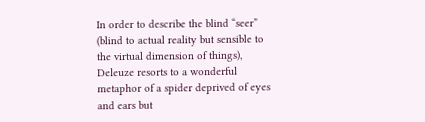In order to describe the blind “seer” (blind to actual reality but sensible to the virtual dimension of things), Deleuze resorts to a wonderful metaphor of a spider deprived of eyes and ears but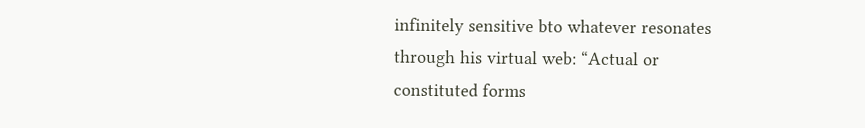infinitely sensitive bto whatever resonates through his virtual web: “Actual or constituted forms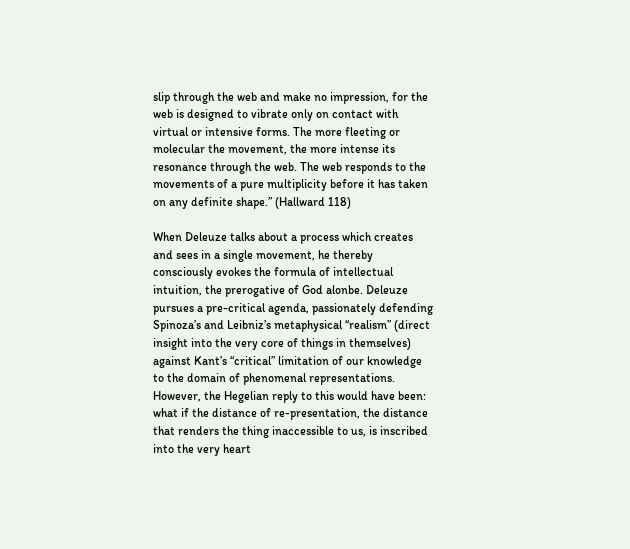slip through the web and make no impression, for the web is designed to vibrate only on contact with virtual or intensive forms. The more fleeting or molecular the movement, the more intense its resonance through the web. The web responds to the movements of a pure multiplicity before it has taken on any definite shape.” (Hallward 118)

When Deleuze talks about a process which creates and sees in a single movement, he thereby consciously evokes the formula of intellectual intuition, the prerogative of God alonbe. Deleuze pursues a pre-critical agenda, passionately defending Spinoza’s and Leibniz’s metaphysical “realism” (direct insight into the very core of things in themselves) against Kant’s “critical” limitation of our knowledge to the domain of phenomenal representations. However, the Hegelian reply to this would have been: what if the distance of re-presentation, the distance that renders the thing inaccessible to us, is inscribed into the very heart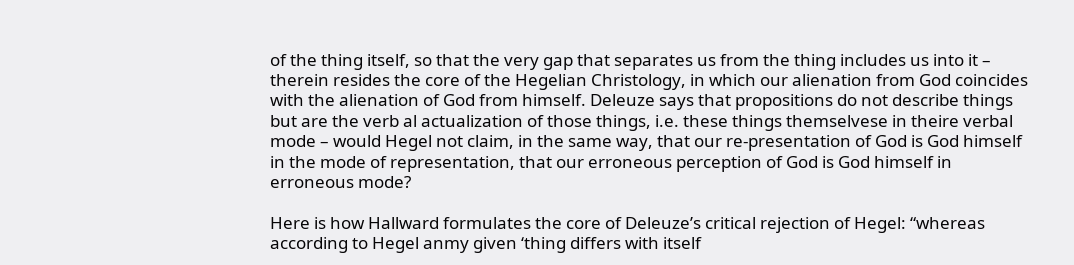of the thing itself, so that the very gap that separates us from the thing includes us into it – therein resides the core of the Hegelian Christology, in which our alienation from God coincides with the alienation of God from himself. Deleuze says that propositions do not describe things but are the verb al actualization of those things, i.e. these things themselvese in theire verbal mode – would Hegel not claim, in the same way, that our re-presentation of God is God himself in the mode of representation, that our erroneous perception of God is God himself in erroneous mode?

Here is how Hallward formulates the core of Deleuze’s critical rejection of Hegel: “whereas according to Hegel anmy given ‘thing differs with itself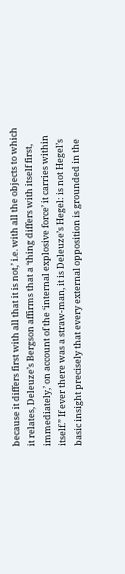because it differs first with all that it is not,’ i.e. with all the objects to which it relates, Deleuze’s Bergson affirms that a ‘thing differs with itself first, immediately,’ on account of the ‘internal explosive force’ it carries within itself.” If ever there was a straw-man, it is Deleuze’s Hegel: is not Hegel’s basic insight precisely that every external opposition is grounded in the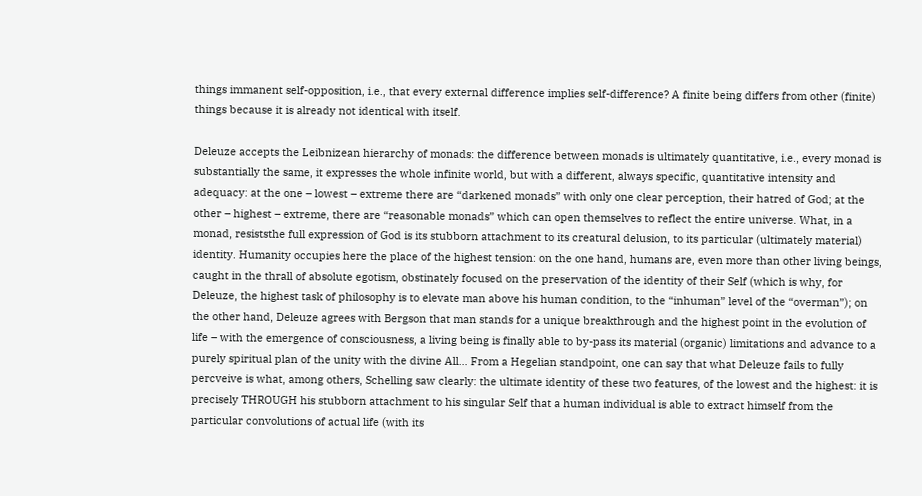things immanent self-opposition, i.e., that every external difference implies self-difference? A finite being differs from other (finite) things because it is already not identical with itself.

Deleuze accepts the Leibnizean hierarchy of monads: the difference between monads is ultimately quantitative, i.e., every monad is substantially the same, it expresses the whole infinite world, but with a different, always specific, quantitative intensity and adequacy: at the one – lowest – extreme there are “darkened monads” with only one clear perception, their hatred of God; at the other – highest – extreme, there are “reasonable monads” which can open themselves to reflect the entire universe. What, in a monad, resiststhe full expression of God is its stubborn attachment to its creatural delusion, to its particular (ultimately material) identity. Humanity occupies here the place of the highest tension: on the one hand, humans are, even more than other living beings, caught in the thrall of absolute egotism, obstinately focused on the preservation of the identity of their Self (which is why, for Deleuze, the highest task of philosophy is to elevate man above his human condition, to the “inhuman” level of the “overman”); on the other hand, Deleuze agrees with Bergson that man stands for a unique breakthrough and the highest point in the evolution of life – with the emergence of consciousness, a living being is finally able to by-pass its material (organic) limitations and advance to a purely spiritual plan of the unity with the divine All… From a Hegelian standpoint, one can say that what Deleuze fails to fully percveive is what, among others, Schelling saw clearly: the ultimate identity of these two features, of the lowest and the highest: it is precisely THROUGH his stubborn attachment to his singular Self that a human individual is able to extract himself from the particular convolutions of actual life (with its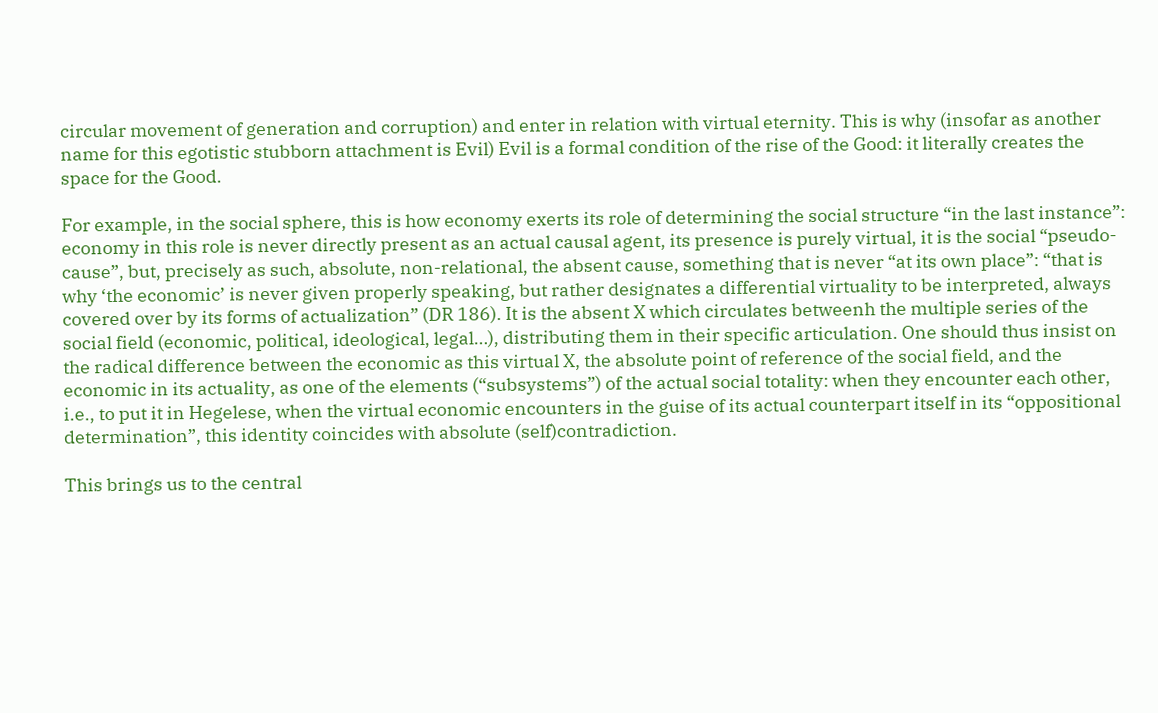circular movement of generation and corruption) and enter in relation with virtual eternity. This is why (insofar as another name for this egotistic stubborn attachment is Evil) Evil is a formal condition of the rise of the Good: it literally creates the space for the Good.

For example, in the social sphere, this is how economy exerts its role of determining the social structure “in the last instance”: economy in this role is never directly present as an actual causal agent, its presence is purely virtual, it is the social “pseudo-cause”, but, precisely as such, absolute, non-relational, the absent cause, something that is never “at its own place”: “that is why ‘the economic’ is never given properly speaking, but rather designates a differential virtuality to be interpreted, always covered over by its forms of actualization” (DR 186). It is the absent X which circulates betweenh the multiple series of the social field (economic, political, ideological, legal…), distributing them in their specific articulation. One should thus insist on the radical difference between the economic as this virtual X, the absolute point of reference of the social field, and the economic in its actuality, as one of the elements (“subsystems”) of the actual social totality: when they encounter each other, i.e., to put it in Hegelese, when the virtual economic encounters in the guise of its actual counterpart itself in its “oppositional determination”, this identity coincides with absolute (self)contradiction.

This brings us to the central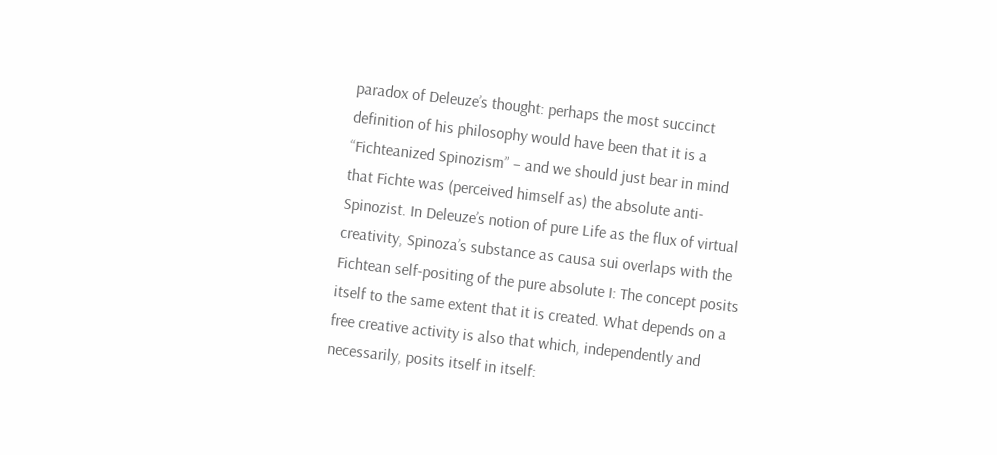paradox of Deleuze’s thought: perhaps the most succinct definition of his philosophy would have been that it is a “Fichteanized Spinozism” – and we should just bear in mind that Fichte was (perceived himself as) the absolute anti-Spinozist. In Deleuze’s notion of pure Life as the flux of virtual creativity, Spinoza’s substance as causa sui overlaps with the Fichtean self-positing of the pure absolute I: The concept posits itself to the same extent that it is created. What depends on a free creative activity is also that which, independently and necessarily, posits itself in itself: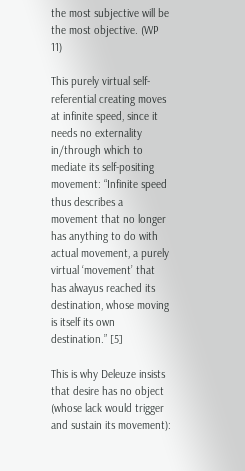the most subjective will be the most objective. (WP 11)

This purely virtual self-referential creating moves at infinite speed, since it needs no externality in/through which to mediate its self-positing movement: “Infinite speed thus describes a movement that no longer has anything to do with actual movement, a purely virtual ‘movement’ that has alwayus reached its destination, whose moving is itself its own destination.” [5]

This is why Deleuze insists that desire has no object (whose lack would trigger and sustain its movement):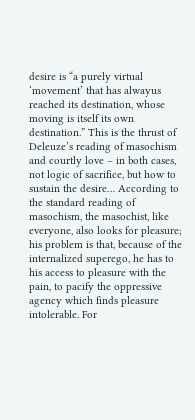desire is “a purely virtual ‘movement’ that has alwayus reached its destination, whose moving is itself its own destination.” This is the thrust of Deleuze’s reading of masochism and courtly love – in both cases, not logic of sacrifice, but how to sustain the desire… According to the standard reading of masochism, the masochist, like everyone, also looks for pleasure; his problem is that, because of the internalized superego, he has to his access to pleasure with the pain, to pacify the oppressive agency which finds pleasure intolerable. For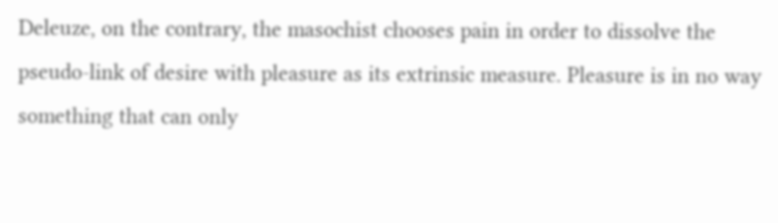Deleuze, on the contrary, the masochist chooses pain in order to dissolve the pseudo-link of desire with pleasure as its extrinsic measure. Pleasure is in no way something that can only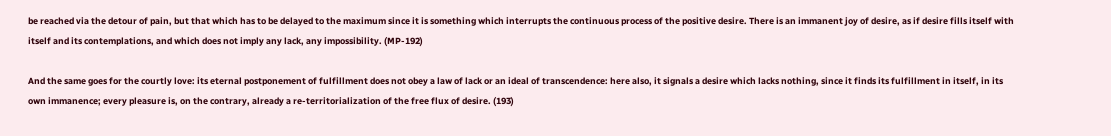be reached via the detour of pain, but that which has to be delayed to the maximum since it is something which interrupts the continuous process of the positive desire. There is an immanent joy of desire, as if desire fills itself with itself and its contemplations, and which does not imply any lack, any impossibility. (MP-192)

And the same goes for the courtly love: its eternal postponement of fulfillment does not obey a law of lack or an ideal of transcendence: here also, it signals a desire which lacks nothing, since it finds its fulfillment in itself, in its own immanence; every pleasure is, on the contrary, already a re-territorialization of the free flux of desire. (193)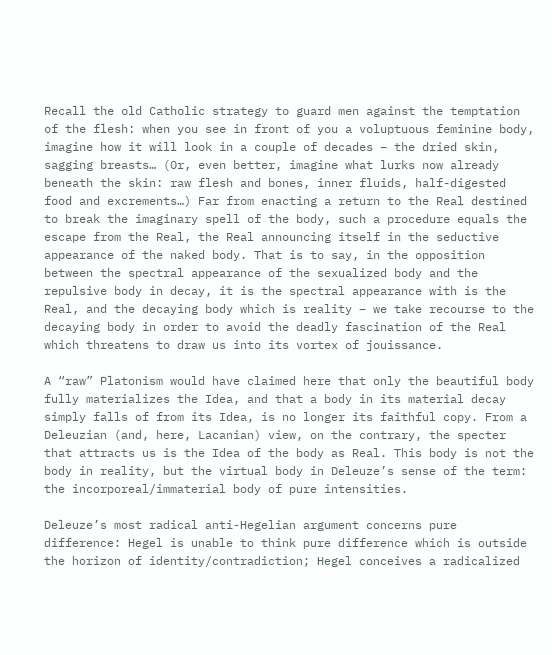Recall the old Catholic strategy to guard men against the temptation of the flesh: when you see in front of you a voluptuous feminine body, imagine how it will look in a couple of decades – the dried skin, sagging breasts… (Or, even better, imagine what lurks now already beneath the skin: raw flesh and bones, inner fluids, half-digested food and excrements…) Far from enacting a return to the Real destined to break the imaginary spell of the body, such a procedure equals the escape from the Real, the Real announcing itself in the seductive appearance of the naked body. That is to say, in the opposition between the spectral appearance of the sexualized body and the repulsive body in decay, it is the spectral appearance with is the Real, and the decaying body which is reality – we take recourse to the decaying body in order to avoid the deadly fascination of the Real which threatens to draw us into its vortex of jouissance.

A “raw” Platonism would have claimed here that only the beautiful body fully materializes the Idea, and that a body in its material decay simply falls of from its Idea, is no longer its faithful copy. From a Deleuzian (and, here, Lacanian) view, on the contrary, the specter that attracts us is the Idea of the body as Real. This body is not the body in reality, but the virtual body in Deleuze’s sense of the term: the incorporeal/immaterial body of pure intensities.

Deleuze’s most radical anti-Hegelian argument concerns pure difference: Hegel is unable to think pure difference which is outside the horizon of identity/contradiction; Hegel conceives a radicalized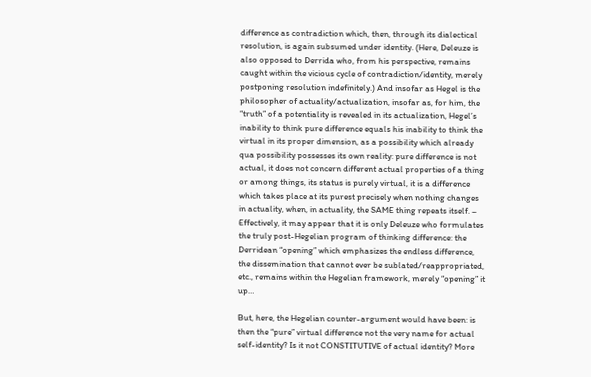difference as contradiction which, then, through its dialectical resolution, is again subsumed under identity. (Here, Deleuze is also opposed to Derrida who, from his perspective, remains caught within the vicious cycle of contradiction/identity, merely postponing resolution indefinitely.) And insofar as Hegel is the philosopher of actuality/actualization, insofar as, for him, the “truth” of a potentiality is revealed in its actualization, Hegel’s inability to think pure difference equals his inability to think the virtual in its proper dimension, as a possibility which already qua possibility possesses its own reality: pure difference is not actual, it does not concern different actual properties of a thing or among things, its status is purely virtual, it is a difference which takes place at its purest precisely when nothing changes in actuality, when, in actuality, the SAME thing repeats itself. – Effectively, it may appear that it is only Deleuze who formulates the truly post-Hegelian program of thinking difference: the Derridean “opening” which emphasizes the endless difference, the dissemination that cannot ever be sublated/reappropriated, etc., remains within the Hegelian framework, merely “opening” it up…

But, here, the Hegelian counter-argument would have been: is then the “pure” virtual difference not the very name for actual self-identity? Is it not CONSTITUTIVE of actual identity? More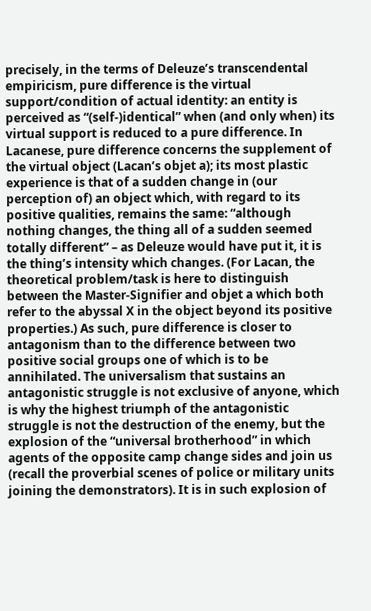precisely, in the terms of Deleuze’s transcendental empiricism, pure difference is the virtual support/condition of actual identity: an entity is perceived as “(self-)identical” when (and only when) its virtual support is reduced to a pure difference. In Lacanese, pure difference concerns the supplement of the virtual object (Lacan’s objet a); its most plastic experience is that of a sudden change in (our perception of) an object which, with regard to its positive qualities, remains the same: “although nothing changes, the thing all of a sudden seemed totally different” – as Deleuze would have put it, it is the thing’s intensity which changes. (For Lacan, the theoretical problem/task is here to distinguish between the Master-Signifier and objet a which both refer to the abyssal X in the object beyond its positive properties.) As such, pure difference is closer to antagonism than to the difference between two positive social groups one of which is to be annihilated. The universalism that sustains an antagonistic struggle is not exclusive of anyone, which is why the highest triumph of the antagonistic struggle is not the destruction of the enemy, but the explosion of the “universal brotherhood” in which agents of the opposite camp change sides and join us (recall the proverbial scenes of police or military units joining the demonstrators). It is in such explosion of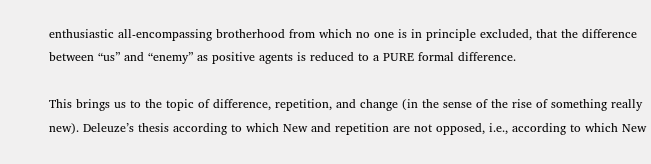enthusiastic all-encompassing brotherhood from which no one is in principle excluded, that the difference between “us” and “enemy” as positive agents is reduced to a PURE formal difference.

This brings us to the topic of difference, repetition, and change (in the sense of the rise of something really new). Deleuze’s thesis according to which New and repetition are not opposed, i.e., according to which New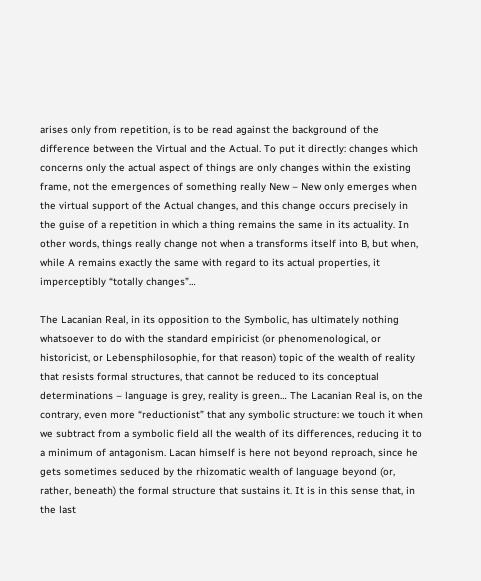arises only from repetition, is to be read against the background of the difference between the Virtual and the Actual. To put it directly: changes which concerns only the actual aspect of things are only changes within the existing frame, not the emergences of something really New – New only emerges when the virtual support of the Actual changes, and this change occurs precisely in the guise of a repetition in which a thing remains the same in its actuality. In other words, things really change not when a transforms itself into B, but when, while A remains exactly the same with regard to its actual properties, it imperceptibly “totally changes”…

The Lacanian Real, in its opposition to the Symbolic, has ultimately nothing whatsoever to do with the standard empiricist (or phenomenological, or historicist, or Lebensphilosophie, for that reason) topic of the wealth of reality that resists formal structures, that cannot be reduced to its conceptual determinations – language is grey, reality is green… The Lacanian Real is, on the contrary, even more “reductionist” that any symbolic structure: we touch it when we subtract from a symbolic field all the wealth of its differences, reducing it to a minimum of antagonism. Lacan himself is here not beyond reproach, since he gets sometimes seduced by the rhizomatic wealth of language beyond (or, rather, beneath) the formal structure that sustains it. It is in this sense that, in the last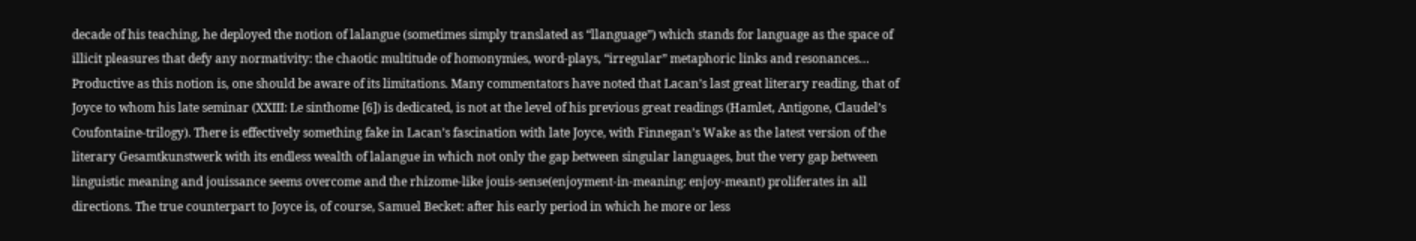decade of his teaching, he deployed the notion of lalangue (sometimes simply translated as “llanguage”) which stands for language as the space of illicit pleasures that defy any normativity: the chaotic multitude of homonymies, word-plays, “irregular” metaphoric links and resonances… Productive as this notion is, one should be aware of its limitations. Many commentators have noted that Lacan’s last great literary reading, that of Joyce to whom his late seminar (XXIII: Le sinthome [6]) is dedicated, is not at the level of his previous great readings (Hamlet, Antigone, Claudel’s Coufontaine-trilogy). There is effectively something fake in Lacan’s fascination with late Joyce, with Finnegan’s Wake as the latest version of the literary Gesamtkunstwerk with its endless wealth of lalangue in which not only the gap between singular languages, but the very gap between linguistic meaning and jouissance seems overcome and the rhizome-like jouis-sense(enjoyment-in-meaning: enjoy-meant) proliferates in all directions. The true counterpart to Joyce is, of course, Samuel Becket: after his early period in which he more or less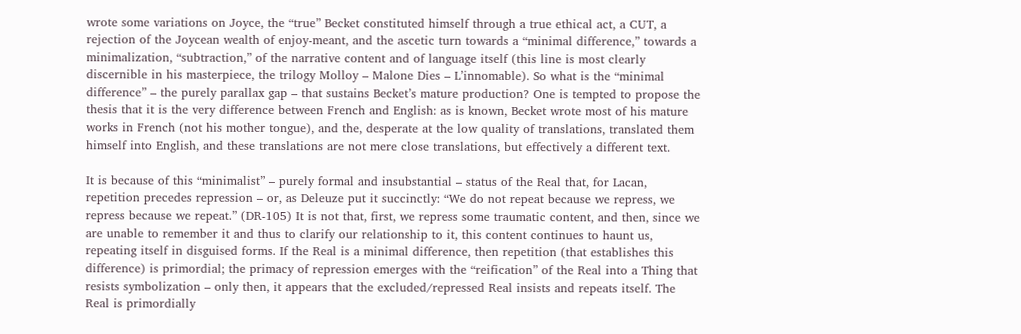wrote some variations on Joyce, the “true” Becket constituted himself through a true ethical act, a CUT, a rejection of the Joycean wealth of enjoy-meant, and the ascetic turn towards a “minimal difference,” towards a minimalization, “subtraction,” of the narrative content and of language itself (this line is most clearly discernible in his masterpiece, the trilogy Molloy – Malone Dies – L’innomable). So what is the “minimal difference” – the purely parallax gap – that sustains Becket’s mature production? One is tempted to propose the thesis that it is the very difference between French and English: as is known, Becket wrote most of his mature works in French (not his mother tongue), and the, desperate at the low quality of translations, translated them himself into English, and these translations are not mere close translations, but effectively a different text.

It is because of this “minimalist” – purely formal and insubstantial – status of the Real that, for Lacan, repetition precedes repression – or, as Deleuze put it succinctly: “We do not repeat because we repress, we repress because we repeat.” (DR-105) It is not that, first, we repress some traumatic content, and then, since we are unable to remember it and thus to clarify our relationship to it, this content continues to haunt us, repeating itself in disguised forms. If the Real is a minimal difference, then repetition (that establishes this difference) is primordial; the primacy of repression emerges with the “reification” of the Real into a Thing that resists symbolization – only then, it appears that the excluded/repressed Real insists and repeats itself. The Real is primordially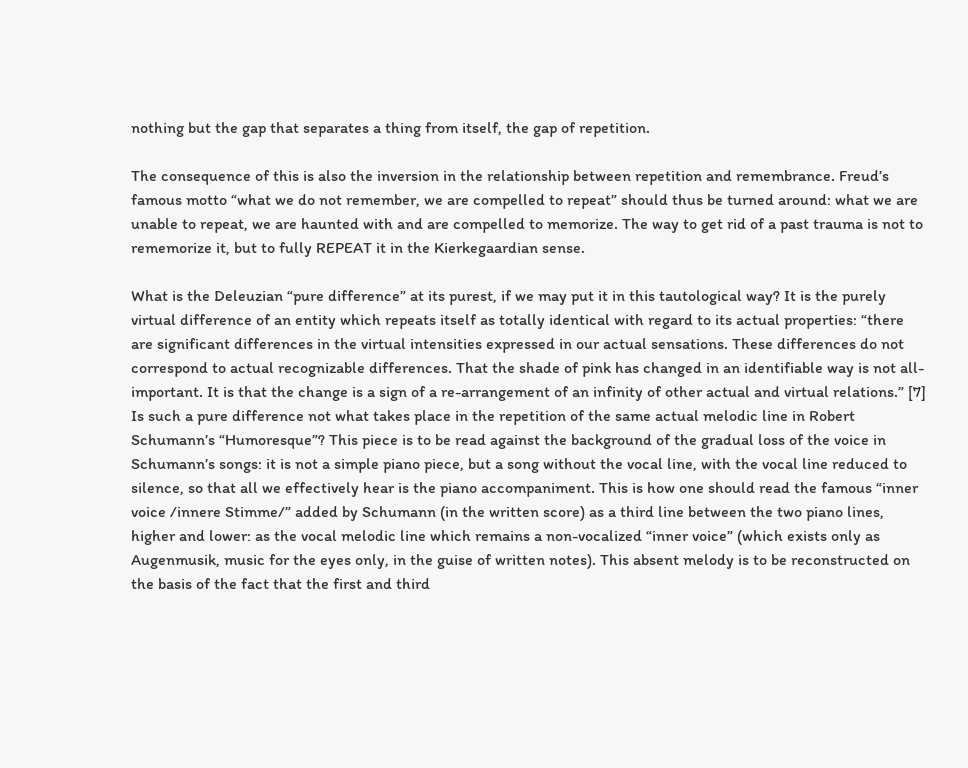nothing but the gap that separates a thing from itself, the gap of repetition.

The consequence of this is also the inversion in the relationship between repetition and remembrance. Freud’s famous motto “what we do not remember, we are compelled to repeat” should thus be turned around: what we are unable to repeat, we are haunted with and are compelled to memorize. The way to get rid of a past trauma is not to rememorize it, but to fully REPEAT it in the Kierkegaardian sense.

What is the Deleuzian “pure difference” at its purest, if we may put it in this tautological way? It is the purely virtual difference of an entity which repeats itself as totally identical with regard to its actual properties: “there are significant differences in the virtual intensities expressed in our actual sensations. These differences do not correspond to actual recognizable differences. That the shade of pink has changed in an identifiable way is not all-important. It is that the change is a sign of a re-arrangement of an infinity of other actual and virtual relations.” [7] Is such a pure difference not what takes place in the repetition of the same actual melodic line in Robert Schumann’s “Humoresque”? This piece is to be read against the background of the gradual loss of the voice in Schumann’s songs: it is not a simple piano piece, but a song without the vocal line, with the vocal line reduced to silence, so that all we effectively hear is the piano accompaniment. This is how one should read the famous “inner voice /innere Stimme/” added by Schumann (in the written score) as a third line between the two piano lines, higher and lower: as the vocal melodic line which remains a non-vocalized “inner voice” (which exists only as Augenmusik, music for the eyes only, in the guise of written notes). This absent melody is to be reconstructed on the basis of the fact that the first and third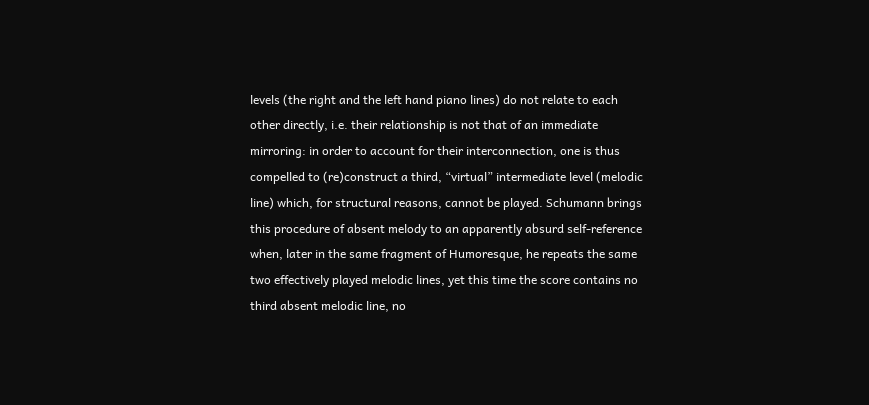levels (the right and the left hand piano lines) do not relate to each other directly, i.e. their relationship is not that of an immediate mirroring: in order to account for their interconnection, one is thus compelled to (re)construct a third, “virtual” intermediate level (melodic line) which, for structural reasons, cannot be played. Schumann brings this procedure of absent melody to an apparently absurd self-reference when, later in the same fragment of Humoresque, he repeats the same two effectively played melodic lines, yet this time the score contains no third absent melodic line, no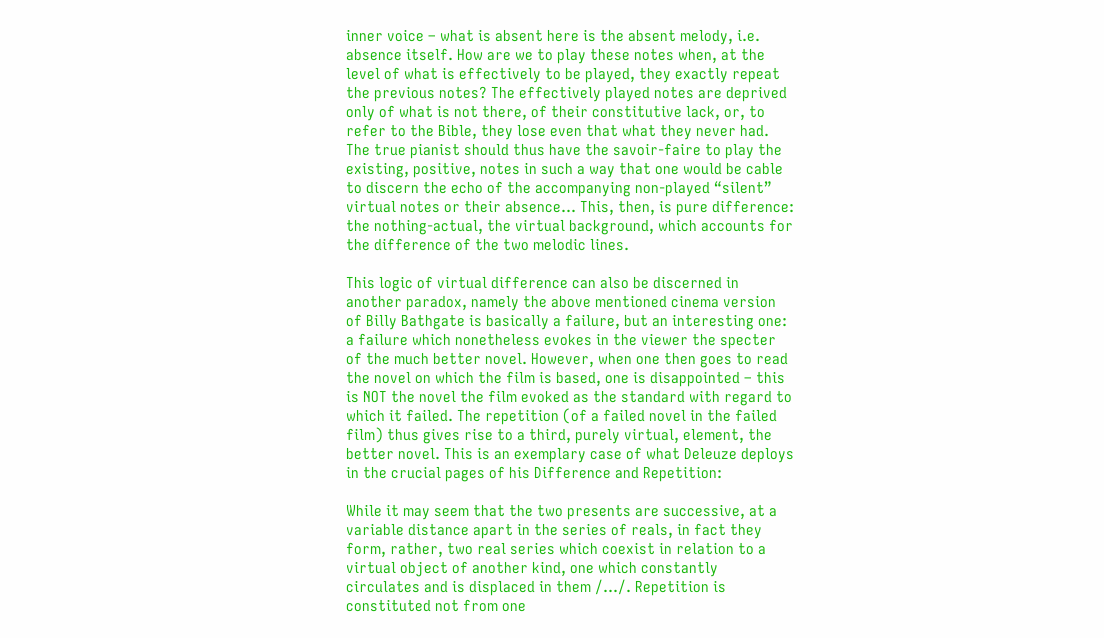inner voice – what is absent here is the absent melody, i.e. absence itself. How are we to play these notes when, at the level of what is effectively to be played, they exactly repeat the previous notes? The effectively played notes are deprived only of what is not there, of their constitutive lack, or, to refer to the Bible, they lose even that what they never had. The true pianist should thus have the savoir-faire to play the existing, positive, notes in such a way that one would be cable to discern the echo of the accompanying non-played “silent” virtual notes or their absence… This, then, is pure difference: the nothing-actual, the virtual background, which accounts for the difference of the two melodic lines.

This logic of virtual difference can also be discerned in another paradox, namely the above mentioned cinema version of Billy Bathgate is basically a failure, but an interesting one: a failure which nonetheless evokes in the viewer the specter of the much better novel. However, when one then goes to read the novel on which the film is based, one is disappointed – this is NOT the novel the film evoked as the standard with regard to which it failed. The repetition (of a failed novel in the failed film) thus gives rise to a third, purely virtual, element, the better novel. This is an exemplary case of what Deleuze deploys in the crucial pages of his Difference and Repetition:

While it may seem that the two presents are successive, at a variable distance apart in the series of reals, in fact they form, rather, two real series which coexist in relation to a virtual object of another kind, one which constantly circulates and is displaced in them /…/. Repetition is constituted not from one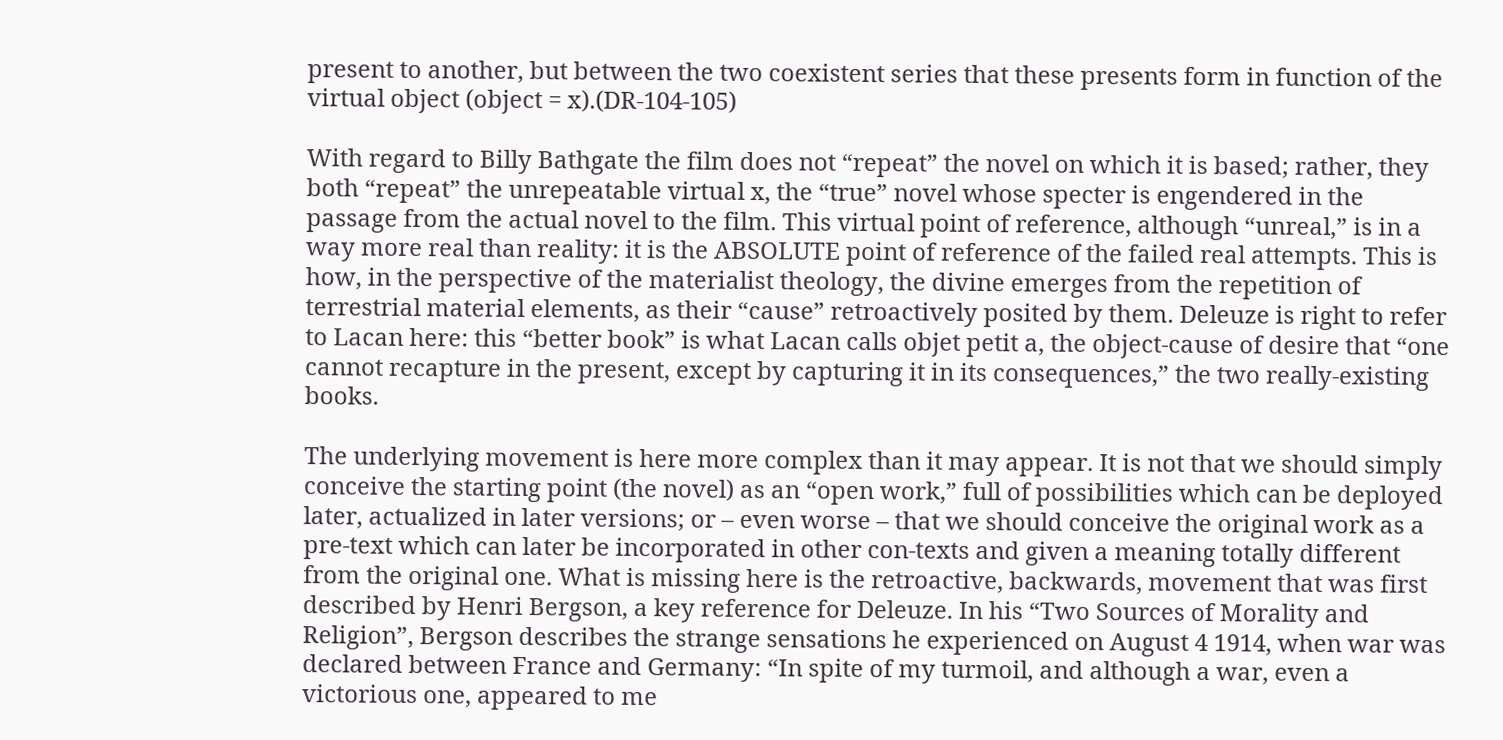present to another, but between the two coexistent series that these presents form in function of the virtual object (object = x).(DR-104-105)

With regard to Billy Bathgate the film does not “repeat” the novel on which it is based; rather, they both “repeat” the unrepeatable virtual x, the “true” novel whose specter is engendered in the passage from the actual novel to the film. This virtual point of reference, although “unreal,” is in a way more real than reality: it is the ABSOLUTE point of reference of the failed real attempts. This is how, in the perspective of the materialist theology, the divine emerges from the repetition of terrestrial material elements, as their “cause” retroactively posited by them. Deleuze is right to refer to Lacan here: this “better book” is what Lacan calls objet petit a, the object-cause of desire that “one cannot recapture in the present, except by capturing it in its consequences,” the two really-existing books.

The underlying movement is here more complex than it may appear. It is not that we should simply conceive the starting point (the novel) as an “open work,” full of possibilities which can be deployed later, actualized in later versions; or – even worse – that we should conceive the original work as a pre-text which can later be incorporated in other con-texts and given a meaning totally different from the original one. What is missing here is the retroactive, backwards, movement that was first described by Henri Bergson, a key reference for Deleuze. In his “Two Sources of Morality and Religion”, Bergson describes the strange sensations he experienced on August 4 1914, when war was declared between France and Germany: “In spite of my turmoil, and although a war, even a victorious one, appeared to me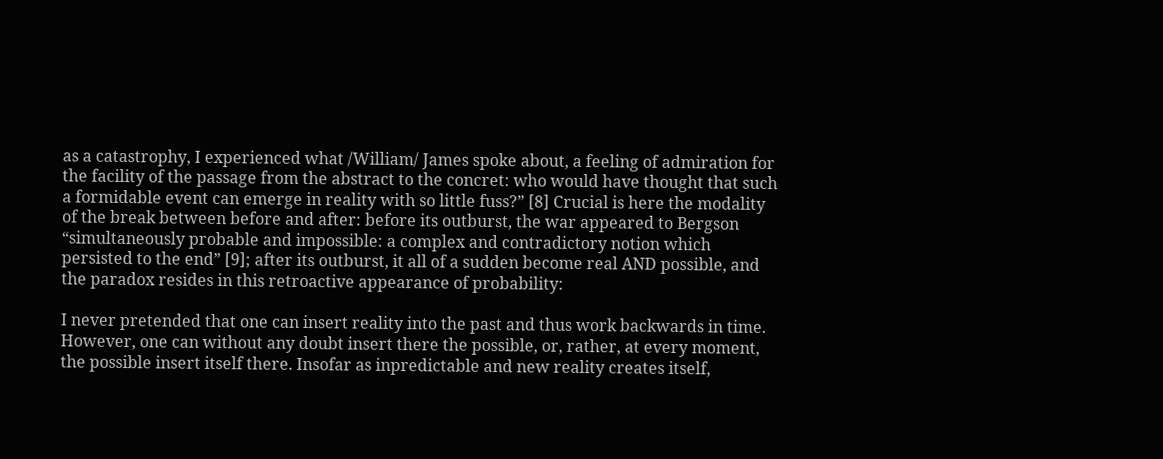as a catastrophy, I experienced what /William/ James spoke about, a feeling of admiration for the facility of the passage from the abstract to the concret: who would have thought that such a formidable event can emerge in reality with so little fuss?” [8] Crucial is here the modality of the break between before and after: before its outburst, the war appeared to Bergson “simultaneously probable and impossible: a complex and contradictory notion which persisted to the end” [9]; after its outburst, it all of a sudden become real AND possible, and the paradox resides in this retroactive appearance of probability:

I never pretended that one can insert reality into the past and thus work backwards in time. However, one can without any doubt insert there the possible, or, rather, at every moment, the possible insert itself there. Insofar as inpredictable and new reality creates itself,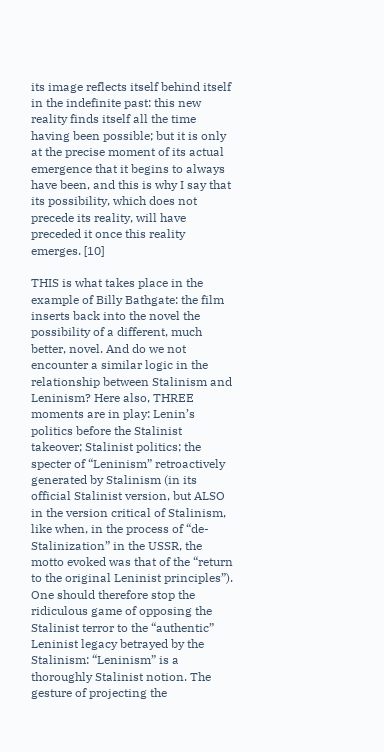its image reflects itself behind itself in the indefinite past: this new reality finds itself all the time having been possible; but it is only at the precise moment of its actual emergence that it begins to always have been, and this is why I say that its possibility, which does not precede its reality, will have preceded it once this reality emerges. [10]

THIS is what takes place in the example of Billy Bathgate: the film inserts back into the novel the possibility of a different, much better, novel. And do we not encounter a similar logic in the relationship between Stalinism and Leninism? Here also, THREE moments are in play: Lenin’s politics before the Stalinist takeover; Stalinist politics; the specter of “Leninism” retroactively generated by Stalinism (in its official Stalinist version, but ALSO in the version critical of Stalinism, like when, in the process of “de-Stalinization” in the USSR, the motto evoked was that of the “return to the original Leninist principles”). One should therefore stop the ridiculous game of opposing the Stalinist terror to the “authentic” Leninist legacy betrayed by the Stalinism: “Leninism” is a thoroughly Stalinist notion. The gesture of projecting the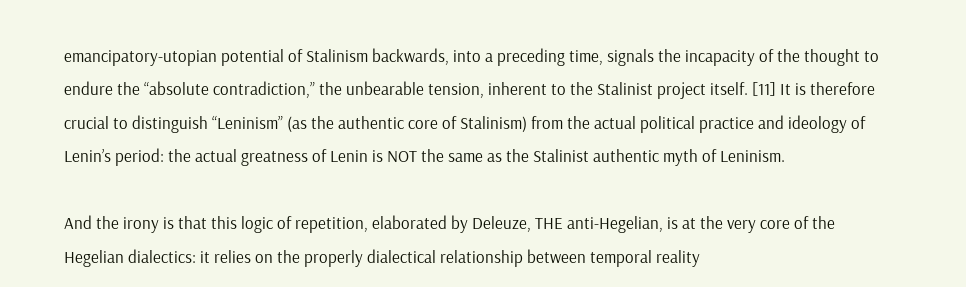emancipatory-utopian potential of Stalinism backwards, into a preceding time, signals the incapacity of the thought to endure the “absolute contradiction,” the unbearable tension, inherent to the Stalinist project itself. [11] It is therefore crucial to distinguish “Leninism” (as the authentic core of Stalinism) from the actual political practice and ideology of Lenin’s period: the actual greatness of Lenin is NOT the same as the Stalinist authentic myth of Leninism.

And the irony is that this logic of repetition, elaborated by Deleuze, THE anti-Hegelian, is at the very core of the Hegelian dialectics: it relies on the properly dialectical relationship between temporal reality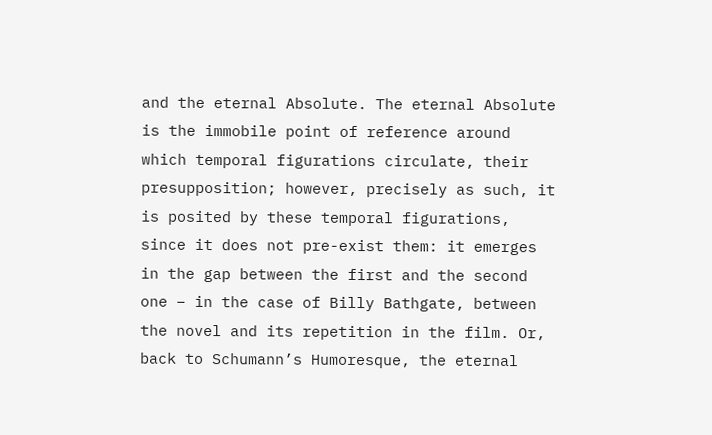and the eternal Absolute. The eternal Absolute is the immobile point of reference around which temporal figurations circulate, their presupposition; however, precisely as such, it is posited by these temporal figurations, since it does not pre-exist them: it emerges in the gap between the first and the second one – in the case of Billy Bathgate, between the novel and its repetition in the film. Or, back to Schumann’s Humoresque, the eternal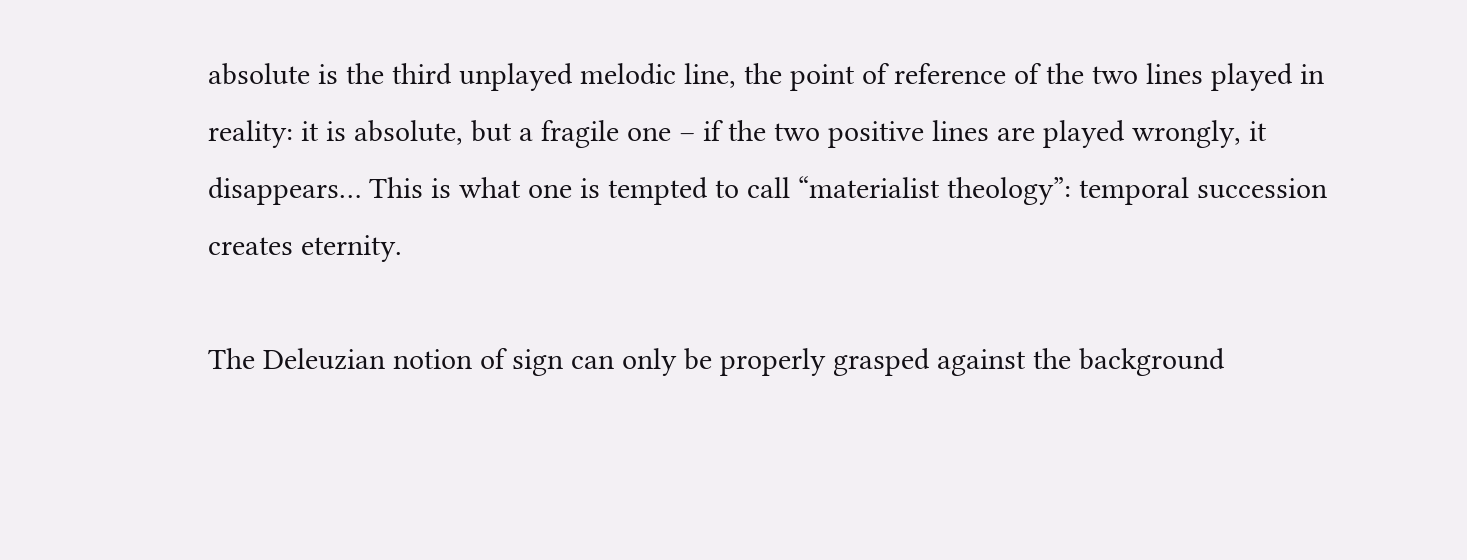absolute is the third unplayed melodic line, the point of reference of the two lines played in reality: it is absolute, but a fragile one – if the two positive lines are played wrongly, it disappears… This is what one is tempted to call “materialist theology”: temporal succession creates eternity.

The Deleuzian notion of sign can only be properly grasped against the background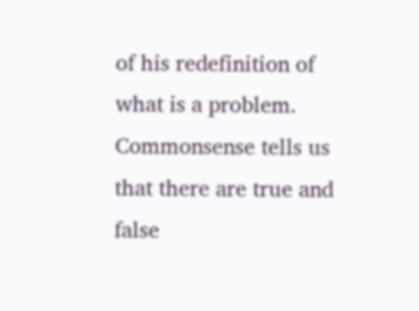of his redefinition of what is a problem. Commonsense tells us that there are true and false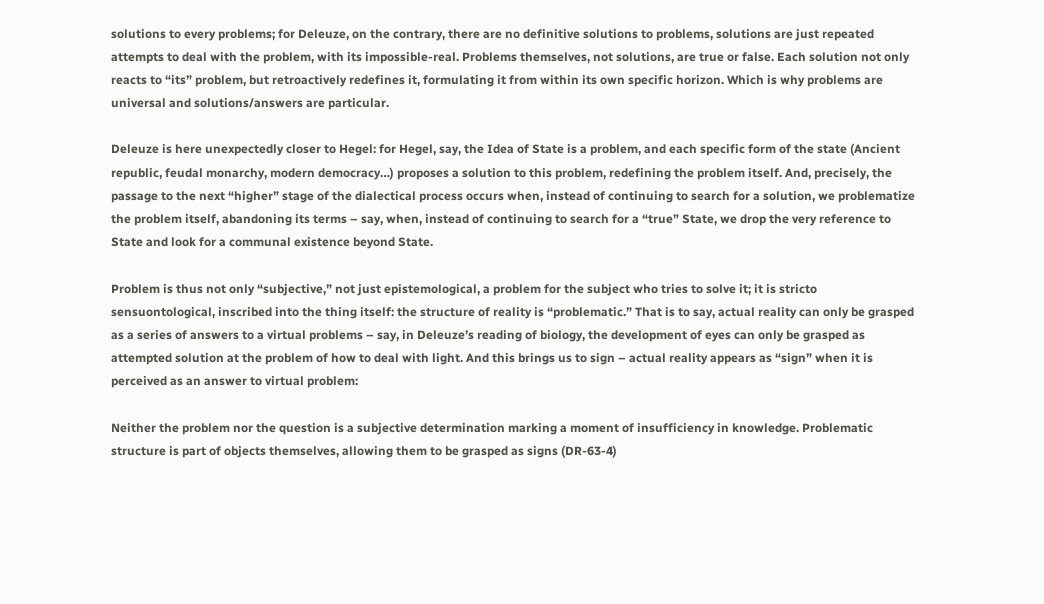solutions to every problems; for Deleuze, on the contrary, there are no definitive solutions to problems, solutions are just repeated attempts to deal with the problem, with its impossible-real. Problems themselves, not solutions, are true or false. Each solution not only reacts to “its” problem, but retroactively redefines it, formulating it from within its own specific horizon. Which is why problems are universal and solutions/answers are particular.

Deleuze is here unexpectedly closer to Hegel: for Hegel, say, the Idea of State is a problem, and each specific form of the state (Ancient republic, feudal monarchy, modern democracy…) proposes a solution to this problem, redefining the problem itself. And, precisely, the passage to the next “higher” stage of the dialectical process occurs when, instead of continuing to search for a solution, we problematize the problem itself, abandoning its terms – say, when, instead of continuing to search for a “true” State, we drop the very reference to State and look for a communal existence beyond State.

Problem is thus not only “subjective,” not just epistemological, a problem for the subject who tries to solve it; it is stricto sensuontological, inscribed into the thing itself: the structure of reality is “problematic.” That is to say, actual reality can only be grasped as a series of answers to a virtual problems – say, in Deleuze’s reading of biology, the development of eyes can only be grasped as attempted solution at the problem of how to deal with light. And this brings us to sign – actual reality appears as “sign” when it is perceived as an answer to virtual problem:

Neither the problem nor the question is a subjective determination marking a moment of insufficiency in knowledge. Problematic structure is part of objects themselves, allowing them to be grasped as signs (DR-63-4)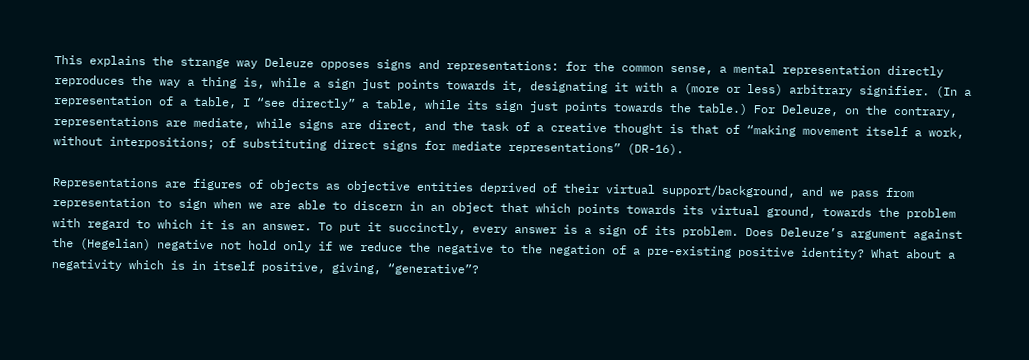This explains the strange way Deleuze opposes signs and representations: for the common sense, a mental representation directly reproduces the way a thing is, while a sign just points towards it, designating it with a (more or less) arbitrary signifier. (In a representation of a table, I “see directly” a table, while its sign just points towards the table.) For Deleuze, on the contrary, representations are mediate, while signs are direct, and the task of a creative thought is that of “making movement itself a work, without interpositions; of substituting direct signs for mediate representations” (DR-16).

Representations are figures of objects as objective entities deprived of their virtual support/background, and we pass from representation to sign when we are able to discern in an object that which points towards its virtual ground, towards the problem with regard to which it is an answer. To put it succinctly, every answer is a sign of its problem. Does Deleuze’s argument against the (Hegelian) negative not hold only if we reduce the negative to the negation of a pre-existing positive identity? What about a negativity which is in itself positive, giving, “generative”?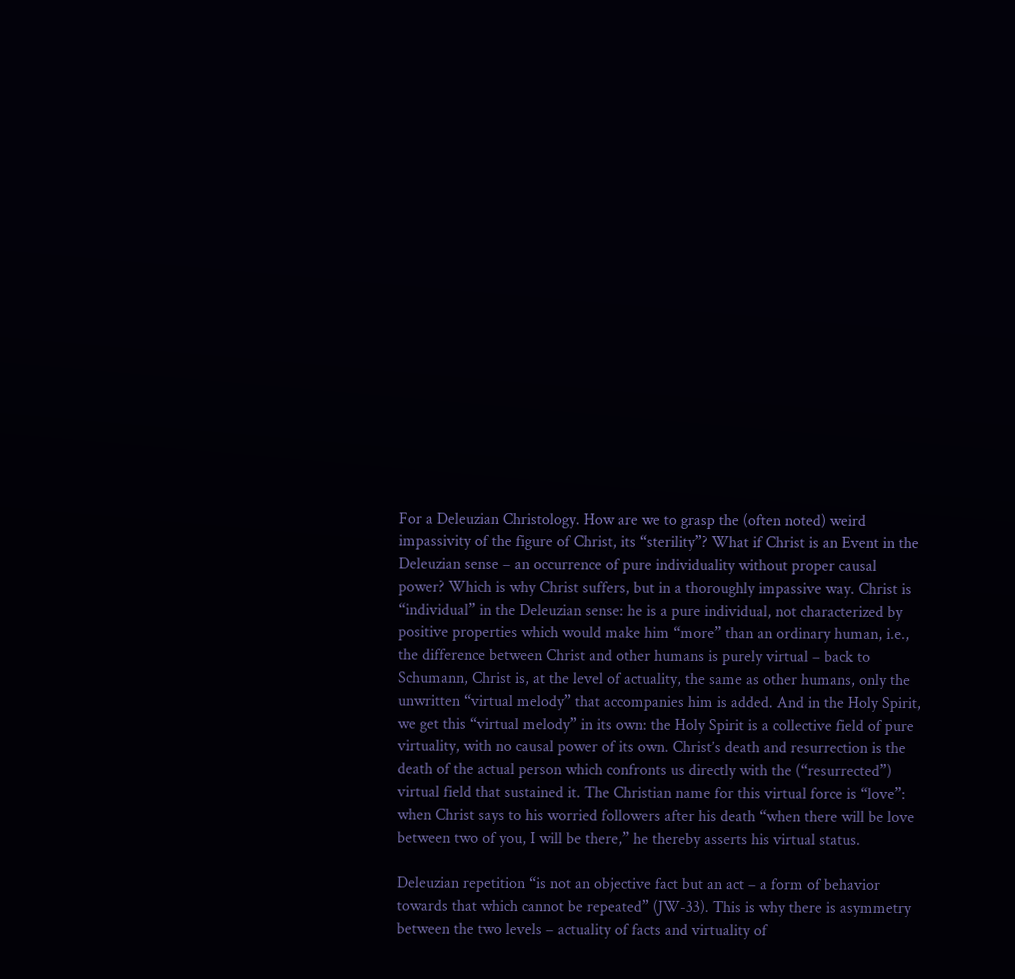For a Deleuzian Christology. How are we to grasp the (often noted) weird impassivity of the figure of Christ, its “sterility”? What if Christ is an Event in the Deleuzian sense – an occurrence of pure individuality without proper causal power? Which is why Christ suffers, but in a thoroughly impassive way. Christ is “individual” in the Deleuzian sense: he is a pure individual, not characterized by positive properties which would make him “more” than an ordinary human, i.e., the difference between Christ and other humans is purely virtual – back to Schumann, Christ is, at the level of actuality, the same as other humans, only the unwritten “virtual melody” that accompanies him is added. And in the Holy Spirit, we get this “virtual melody” in its own: the Holy Spirit is a collective field of pure virtuality, with no causal power of its own. Christ’s death and resurrection is the death of the actual person which confronts us directly with the (“resurrected”) virtual field that sustained it. The Christian name for this virtual force is “love”: when Christ says to his worried followers after his death “when there will be love between two of you, I will be there,” he thereby asserts his virtual status.

Deleuzian repetition “is not an objective fact but an act – a form of behavior towards that which cannot be repeated” (JW-33). This is why there is asymmetry between the two levels – actuality of facts and virtuality of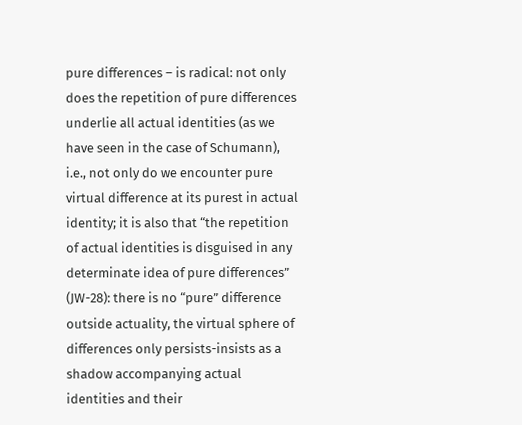pure differences – is radical: not only does the repetition of pure differences underlie all actual identities (as we have seen in the case of Schumann), i.e., not only do we encounter pure virtual difference at its purest in actual identity; it is also that “the repetition of actual identities is disguised in any determinate idea of pure differences” (JW-28): there is no “pure” difference outside actuality, the virtual sphere of differences only persists-insists as a shadow accompanying actual identities and their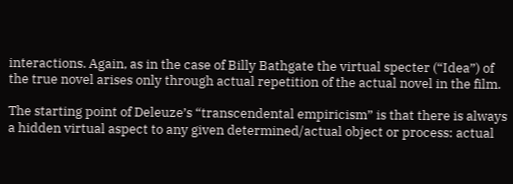interactions. Again, as in the case of Billy Bathgate the virtual specter (“Idea”) of the true novel arises only through actual repetition of the actual novel in the film.

The starting point of Deleuze’s “transcendental empiricism” is that there is always a hidden virtual aspect to any given determined/actual object or process: actual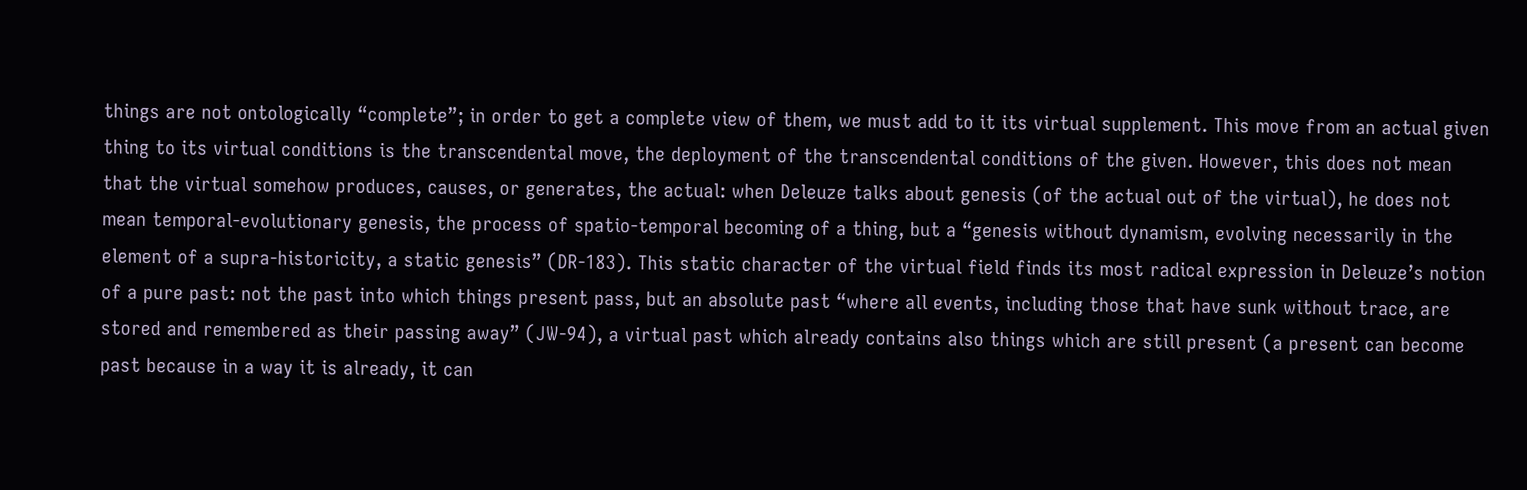things are not ontologically “complete”; in order to get a complete view of them, we must add to it its virtual supplement. This move from an actual given thing to its virtual conditions is the transcendental move, the deployment of the transcendental conditions of the given. However, this does not mean that the virtual somehow produces, causes, or generates, the actual: when Deleuze talks about genesis (of the actual out of the virtual), he does not mean temporal-evolutionary genesis, the process of spatio-temporal becoming of a thing, but a “genesis without dynamism, evolving necessarily in the element of a supra-historicity, a static genesis” (DR-183). This static character of the virtual field finds its most radical expression in Deleuze’s notion of a pure past: not the past into which things present pass, but an absolute past “where all events, including those that have sunk without trace, are stored and remembered as their passing away” (JW-94), a virtual past which already contains also things which are still present (a present can become past because in a way it is already, it can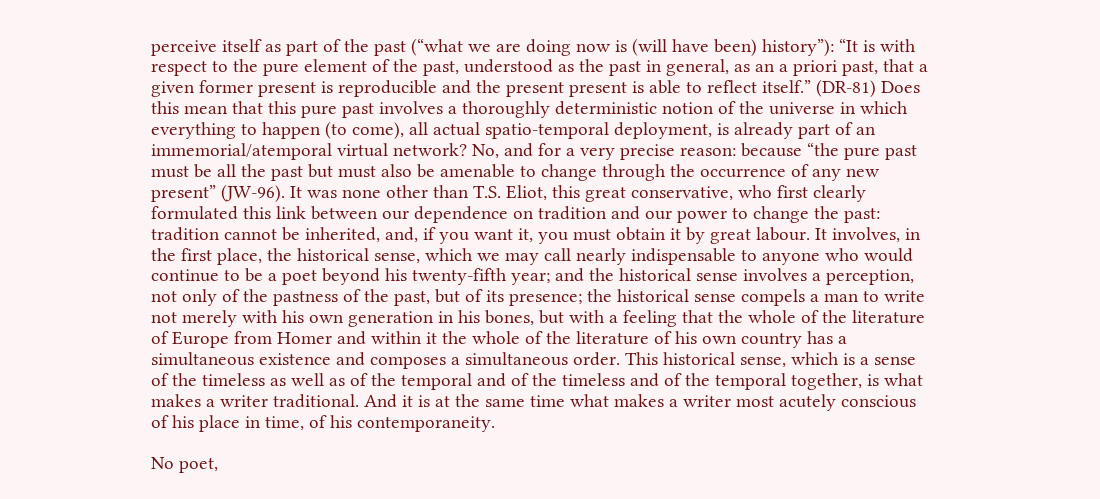perceive itself as part of the past (“what we are doing now is (will have been) history”): “It is with respect to the pure element of the past, understood as the past in general, as an a priori past, that a given former present is reproducible and the present present is able to reflect itself.” (DR-81) Does this mean that this pure past involves a thoroughly deterministic notion of the universe in which everything to happen (to come), all actual spatio-temporal deployment, is already part of an immemorial/atemporal virtual network? No, and for a very precise reason: because “the pure past must be all the past but must also be amenable to change through the occurrence of any new present” (JW-96). It was none other than T.S. Eliot, this great conservative, who first clearly formulated this link between our dependence on tradition and our power to change the past: tradition cannot be inherited, and, if you want it, you must obtain it by great labour. It involves, in the first place, the historical sense, which we may call nearly indispensable to anyone who would continue to be a poet beyond his twenty-fifth year; and the historical sense involves a perception, not only of the pastness of the past, but of its presence; the historical sense compels a man to write not merely with his own generation in his bones, but with a feeling that the whole of the literature of Europe from Homer and within it the whole of the literature of his own country has a simultaneous existence and composes a simultaneous order. This historical sense, which is a sense of the timeless as well as of the temporal and of the timeless and of the temporal together, is what makes a writer traditional. And it is at the same time what makes a writer most acutely conscious of his place in time, of his contemporaneity.

No poet,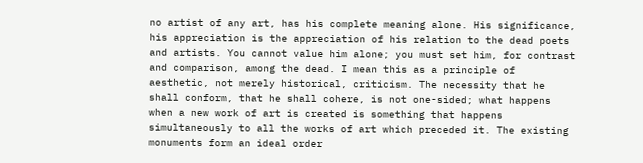no artist of any art, has his complete meaning alone. His significance, his appreciation is the appreciation of his relation to the dead poets and artists. You cannot value him alone; you must set him, for contrast and comparison, among the dead. I mean this as a principle of aesthetic, not merely historical, criticism. The necessity that he shall conform, that he shall cohere, is not one-sided; what happens when a new work of art is created is something that happens simultaneously to all the works of art which preceded it. The existing monuments form an ideal order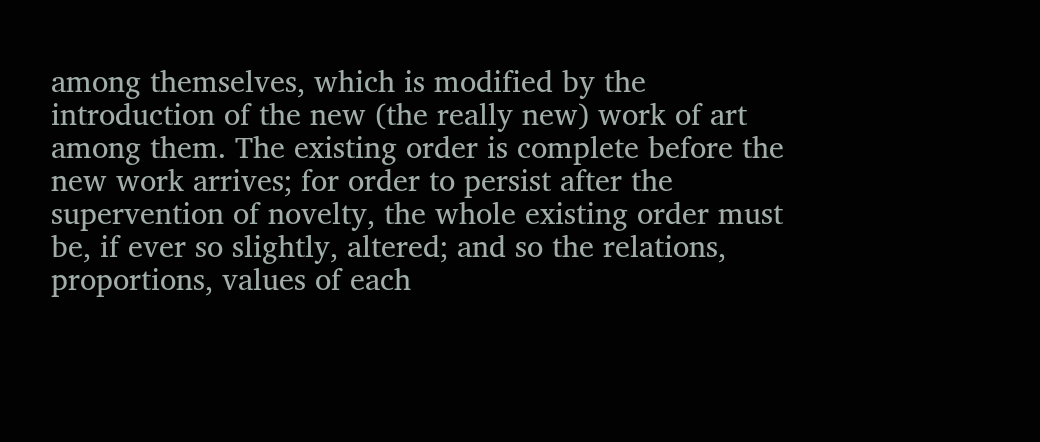among themselves, which is modified by the introduction of the new (the really new) work of art among them. The existing order is complete before the new work arrives; for order to persist after the supervention of novelty, the whole existing order must be, if ever so slightly, altered; and so the relations, proportions, values of each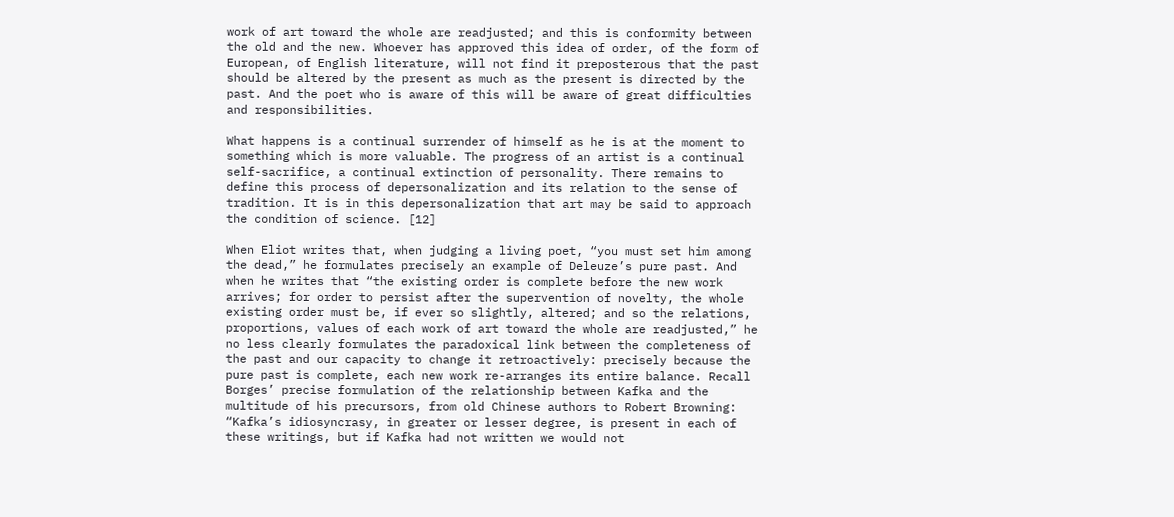work of art toward the whole are readjusted; and this is conformity between the old and the new. Whoever has approved this idea of order, of the form of European, of English literature, will not find it preposterous that the past should be altered by the present as much as the present is directed by the past. And the poet who is aware of this will be aware of great difficulties and responsibilities.

What happens is a continual surrender of himself as he is at the moment to something which is more valuable. The progress of an artist is a continual self-sacrifice, a continual extinction of personality. There remains to define this process of depersonalization and its relation to the sense of tradition. It is in this depersonalization that art may be said to approach the condition of science. [12]

When Eliot writes that, when judging a living poet, “you must set him among the dead,” he formulates precisely an example of Deleuze’s pure past. And when he writes that “the existing order is complete before the new work arrives; for order to persist after the supervention of novelty, the whole existing order must be, if ever so slightly, altered; and so the relations, proportions, values of each work of art toward the whole are readjusted,” he no less clearly formulates the paradoxical link between the completeness of the past and our capacity to change it retroactively: precisely because the pure past is complete, each new work re-arranges its entire balance. Recall Borges’ precise formulation of the relationship between Kafka and the multitude of his precursors, from old Chinese authors to Robert Browning: “Kafka’s idiosyncrasy, in greater or lesser degree, is present in each of these writings, but if Kafka had not written we would not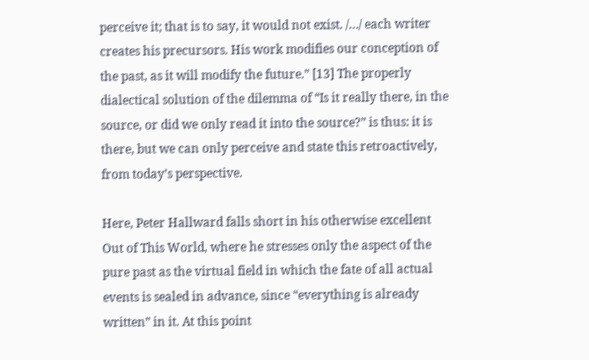perceive it; that is to say, it would not exist. /…/ each writer creates his precursors. His work modifies our conception of the past, as it will modify the future.” [13] The properly dialectical solution of the dilemma of “Is it really there, in the source, or did we only read it into the source?” is thus: it is there, but we can only perceive and state this retroactively, from today’s perspective.

Here, Peter Hallward falls short in his otherwise excellent Out of This World, where he stresses only the aspect of the pure past as the virtual field in which the fate of all actual events is sealed in advance, since “everything is already written” in it. At this point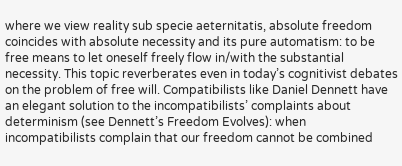where we view reality sub specie aeternitatis, absolute freedom coincides with absolute necessity and its pure automatism: to be free means to let oneself freely flow in/with the substantial necessity. This topic reverberates even in today’s cognitivist debates on the problem of free will. Compatibilists like Daniel Dennett have an elegant solution to the incompatibilists’ complaints about determinism (see Dennett’s Freedom Evolves): when incompatibilists complain that our freedom cannot be combined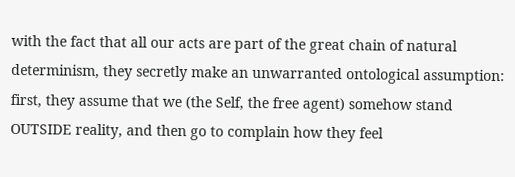with the fact that all our acts are part of the great chain of natural determinism, they secretly make an unwarranted ontological assumption: first, they assume that we (the Self, the free agent) somehow stand OUTSIDE reality, and then go to complain how they feel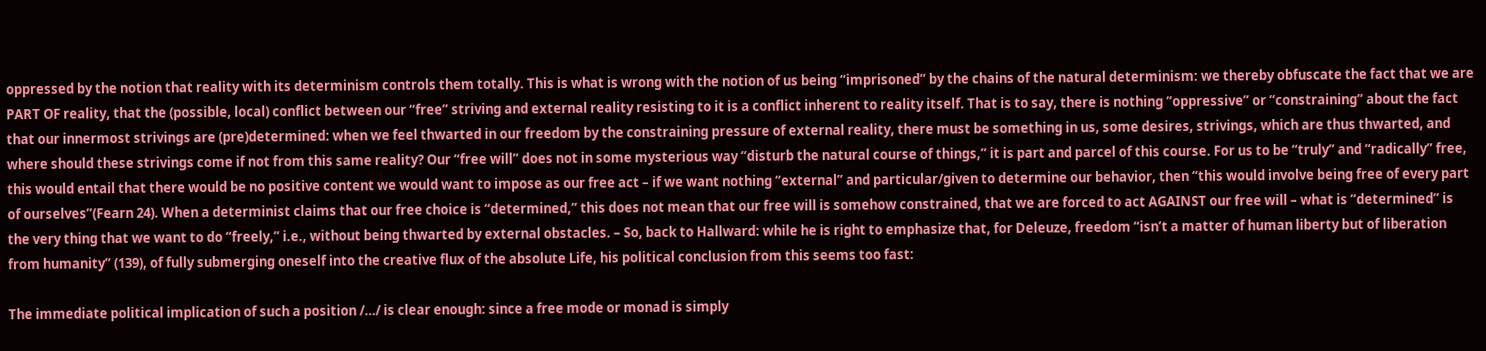oppressed by the notion that reality with its determinism controls them totally. This is what is wrong with the notion of us being “imprisoned” by the chains of the natural determinism: we thereby obfuscate the fact that we are PART OF reality, that the (possible, local) conflict between our “free” striving and external reality resisting to it is a conflict inherent to reality itself. That is to say, there is nothing “oppressive” or “constraining” about the fact that our innermost strivings are (pre)determined: when we feel thwarted in our freedom by the constraining pressure of external reality, there must be something in us, some desires, strivings, which are thus thwarted, and where should these strivings come if not from this same reality? Our “free will” does not in some mysterious way “disturb the natural course of things,” it is part and parcel of this course. For us to be “truly” and “radically” free, this would entail that there would be no positive content we would want to impose as our free act – if we want nothing “external” and particular/given to determine our behavior, then “this would involve being free of every part of ourselves”(Fearn 24). When a determinist claims that our free choice is “determined,” this does not mean that our free will is somehow constrained, that we are forced to act AGAINST our free will – what is “determined” is the very thing that we want to do “freely,” i.e., without being thwarted by external obstacles. – So, back to Hallward: while he is right to emphasize that, for Deleuze, freedom “isn’t a matter of human liberty but of liberation from humanity” (139), of fully submerging oneself into the creative flux of the absolute Life, his political conclusion from this seems too fast:

The immediate political implication of such a position /…/ is clear enough: since a free mode or monad is simply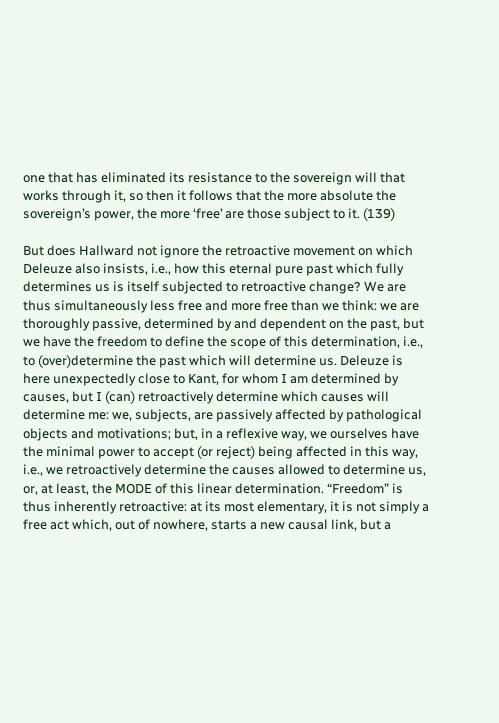one that has eliminated its resistance to the sovereign will that works through it, so then it follows that the more absolute the sovereign’s power, the more ‘free’ are those subject to it. (139)

But does Hallward not ignore the retroactive movement on which Deleuze also insists, i.e., how this eternal pure past which fully determines us is itself subjected to retroactive change? We are thus simultaneously less free and more free than we think: we are thoroughly passive, determined by and dependent on the past, but we have the freedom to define the scope of this determination, i.e., to (over)determine the past which will determine us. Deleuze is here unexpectedly close to Kant, for whom I am determined by causes, but I (can) retroactively determine which causes will determine me: we, subjects, are passively affected by pathological objects and motivations; but, in a reflexive way, we ourselves have the minimal power to accept (or reject) being affected in this way, i.e., we retroactively determine the causes allowed to determine us, or, at least, the MODE of this linear determination. “Freedom” is thus inherently retroactive: at its most elementary, it is not simply a free act which, out of nowhere, starts a new causal link, but a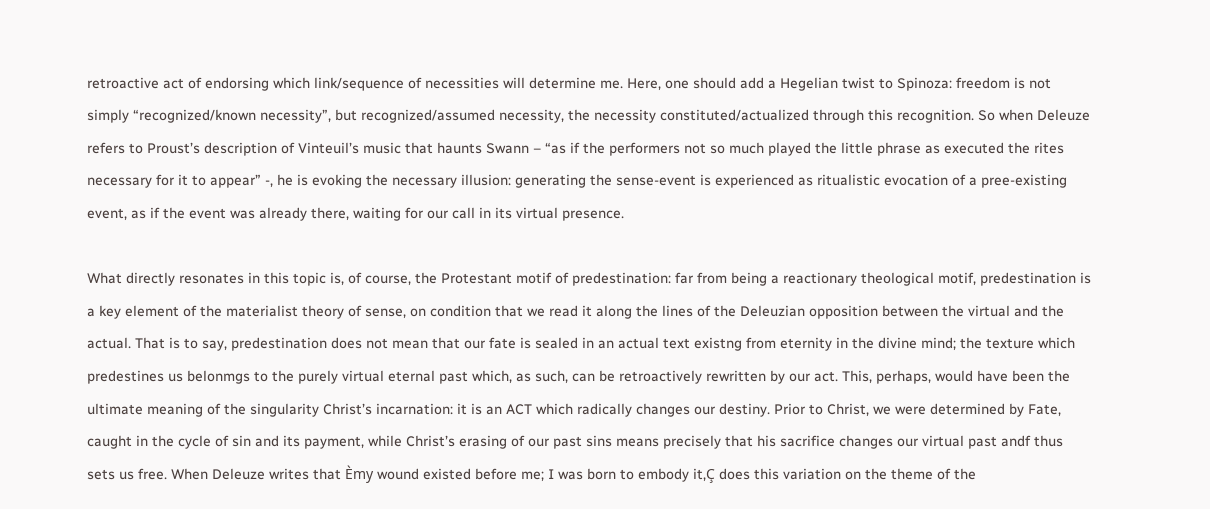retroactive act of endorsing which link/sequence of necessities will determine me. Here, one should add a Hegelian twist to Spinoza: freedom is not simply “recognized/known necessity”, but recognized/assumed necessity, the necessity constituted/actualized through this recognition. So when Deleuze refers to Proust’s description of Vinteuil’s music that haunts Swann – “as if the performers not so much played the little phrase as executed the rites necessary for it to appear” -, he is evoking the necessary illusion: generating the sense-event is experienced as ritualistic evocation of a pree-existing event, as if the event was already there, waiting for our call in its virtual presence.

What directly resonates in this topic is, of course, the Protestant motif of predestination: far from being a reactionary theological motif, predestination is a key element of the materialist theory of sense, on condition that we read it along the lines of the Deleuzian opposition between the virtual and the actual. That is to say, predestination does not mean that our fate is sealed in an actual text existng from eternity in the divine mind; the texture which predestines us belonmgs to the purely virtual eternal past which, as such, can be retroactively rewritten by our act. This, perhaps, would have been the ultimate meaning of the singularity Christ’s incarnation: it is an ACT which radically changes our destiny. Prior to Christ, we were determined by Fate, caught in the cycle of sin and its payment, while Christ’s erasing of our past sins means precisely that his sacrifice changes our virtual past andf thus sets us free. When Deleuze writes that Èmy wound existed before me; I was born to embody it,Ç does this variation on the theme of the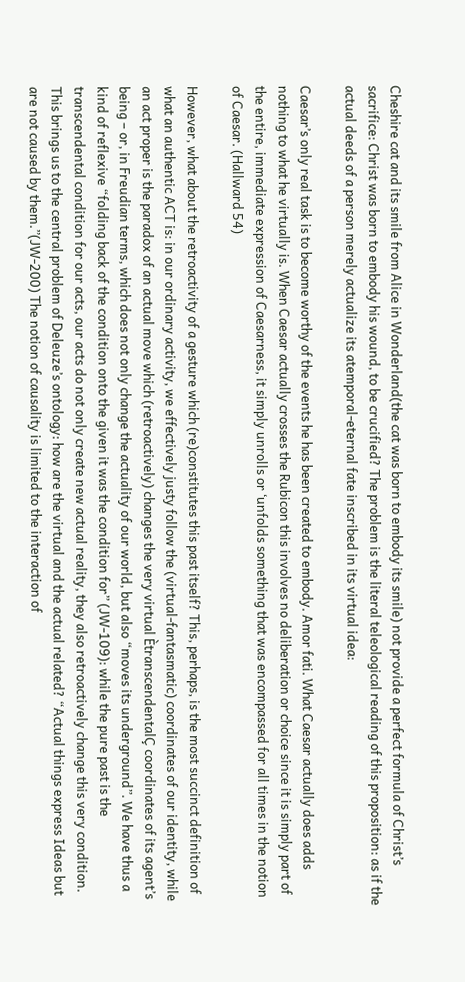Cheshire cat and its smile from Alice in Wonderland(the cat was born to embody its smile) not provide a perfect formula of Christ’s sacrifice: Christ was born to embody his wound, to be crucified? The problem is the literal teleological reading of this proposition: as if the actual deeds of a person merely actualize its atemporal-eternal fate inscribed in its virtual idea:

Caesar’s only real task is to become worthy of the events he has been created to embody. Amor fati. What Caesar actually does adds nothing to what he virtually is. When Caesar actually crosses the Rubicon this involves no deliberation or choice since it is simply part of the entire, immediate expression of Caesarness, it simply unrolls or ‘unfolds something that was encompassed for all times in the notion of Caesar. (Hallward 54)

However, what about the retroactivity of a gesture which (re)constitutes this past itself? This, perhaps, is the most succinct definition of what an authentic ACT is: in our ordinary activity, we effectively justy follow the (virtual-fantasmatic) coordinates of our identity, while an act proper is the paradox of an actual move which (retroactively) changes the very virtual ÈtranscendentalÇ coordinates of its agent’s being – or, in Freudian terms, which does not only change the actuality of our world, but also “moves its underground”. We have thus a kind of reflexive “folding back of the condition onto the given it was the condition for” (JW-109): while the pure past is the transcendental condition for our acts, our acts do not only create new actual reality, they also retroactively change this very condition. This brings us to the central problem of Deleuze’s ontology: how are the virtual and the actual related? “Actual things express Ideas but are not caused by them.”(JW-200) The notion of causality is limited to the interaction of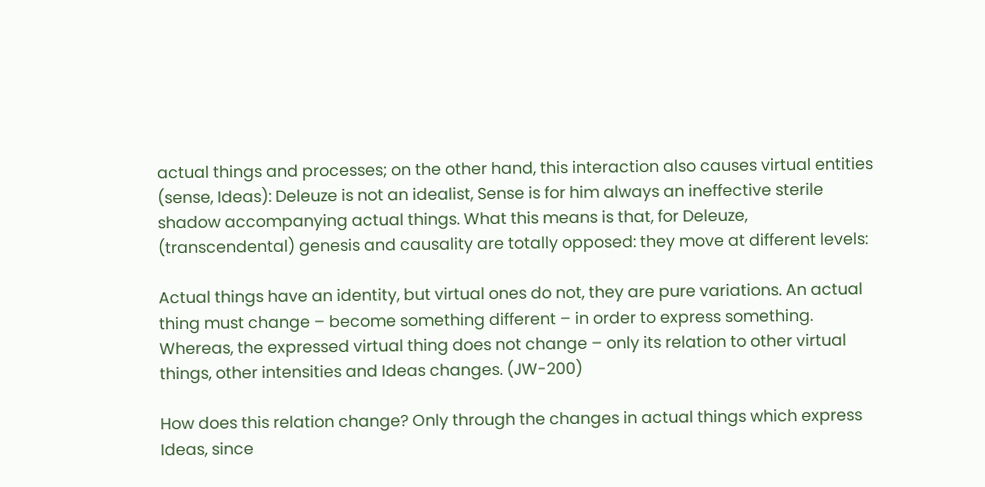actual things and processes; on the other hand, this interaction also causes virtual entities (sense, Ideas): Deleuze is not an idealist, Sense is for him always an ineffective sterile shadow accompanying actual things. What this means is that, for Deleuze, (transcendental) genesis and causality are totally opposed: they move at different levels:

Actual things have an identity, but virtual ones do not, they are pure variations. An actual thing must change – become something different – in order to express something. Whereas, the expressed virtual thing does not change – only its relation to other virtual things, other intensities and Ideas changes. (JW-200)

How does this relation change? Only through the changes in actual things which express Ideas, since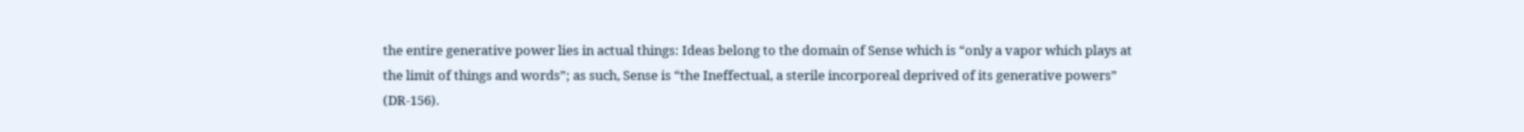the entire generative power lies in actual things: Ideas belong to the domain of Sense which is “only a vapor which plays at the limit of things and words”; as such, Sense is “the Ineffectual, a sterile incorporeal deprived of its generative powers” (DR-156).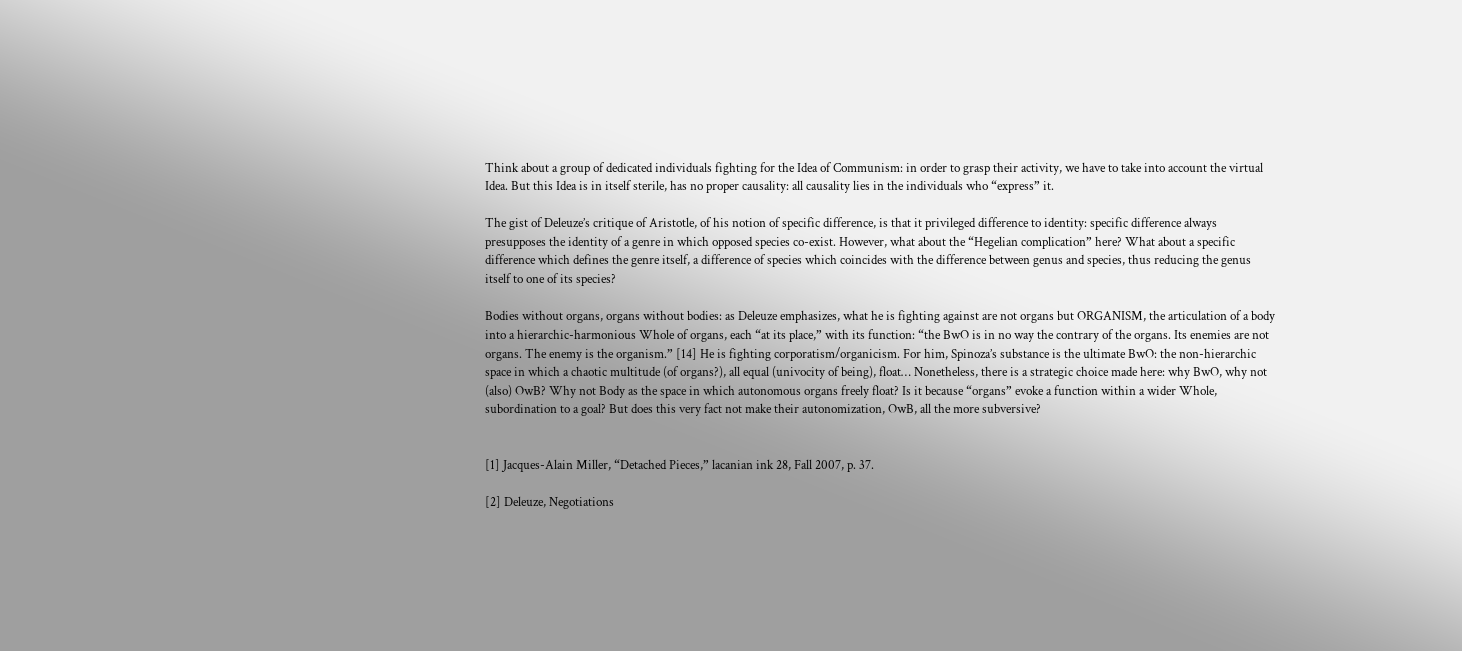Think about a group of dedicated individuals fighting for the Idea of Communism: in order to grasp their activity, we have to take into account the virtual Idea. But this Idea is in itself sterile, has no proper causality: all causality lies in the individuals who “express” it.

The gist of Deleuze’s critique of Aristotle, of his notion of specific difference, is that it privileged difference to identity: specific difference always presupposes the identity of a genre in which opposed species co-exist. However, what about the “Hegelian complication” here? What about a specific difference which defines the genre itself, a difference of species which coincides with the difference between genus and species, thus reducing the genus itself to one of its species?

Bodies without organs, organs without bodies: as Deleuze emphasizes, what he is fighting against are not organs but ORGANISM, the articulation of a body into a hierarchic-harmonious Whole of organs, each “at its place,” with its function: “the BwO is in no way the contrary of the organs. Its enemies are not organs. The enemy is the organism.” [14] He is fighting corporatism/organicism. For him, Spinoza’s substance is the ultimate BwO: the non-hierarchic space in which a chaotic multitude (of organs?), all equal (univocity of being), float… Nonetheless, there is a strategic choice made here: why BwO, why not (also) OwB? Why not Body as the space in which autonomous organs freely float? Is it because “organs” evoke a function within a wider Whole, subordination to a goal? But does this very fact not make their autonomization, OwB, all the more subversive?


[1] Jacques-Alain Miller, “Detached Pieces,” lacanian ink 28, Fall 2007, p. 37.

[2] Deleuze, Negotiations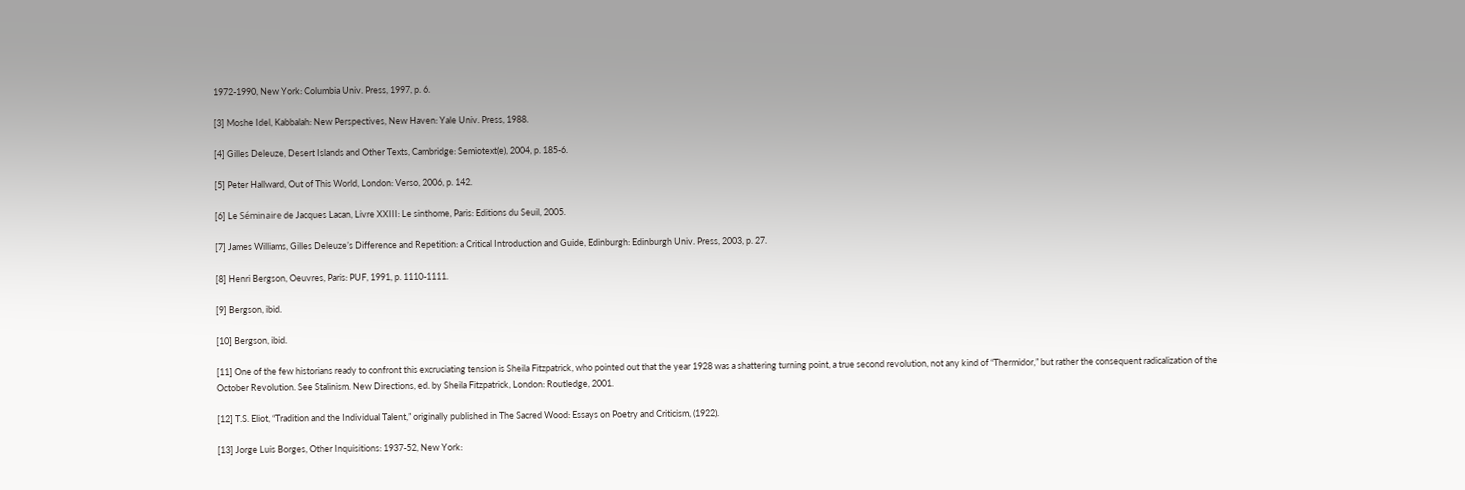1972-1990, New York: Columbia Univ. Press, 1997, p. 6.

[3] Moshe Idel, Kabbalah: New Perspectives, New Haven: Yale Univ. Press, 1988.

[4] Gilles Deleuze, Desert Islands and Other Texts, Cambridge: Semiotext(e), 2004, p. 185-6.

[5] Peter Hallward, Out of This World, London: Verso, 2006, p. 142.

[6] Le Séminaire de Jacques Lacan, Livre XXIII: Le sinthome, Paris: Editions du Seuil, 2005.

[7] James Williams, Gilles Deleuze’s Difference and Repetition: a Critical Introduction and Guide, Edinburgh: Edinburgh Univ. Press, 2003, p. 27.

[8] Henri Bergson, Oeuvres, Paris: PUF, 1991, p. 1110-1111.

[9] Bergson, ibid.

[10] Bergson, ibid.

[11] One of the few historians ready to confront this excruciating tension is Sheila Fitzpatrick, who pointed out that the year 1928 was a shattering turning point, a true second revolution, not any kind of “Thermidor,” but rather the consequent radicalization of the October Revolution. See Stalinism. New Directions, ed. by Sheila Fitzpatrick, London: Routledge, 2001.

[12] T.S. Eliot, “Tradition and the Individual Talent,” originally published in The Sacred Wood: Essays on Poetry and Criticism, (1922).

[13] Jorge Luis Borges, Other Inquisitions: 1937-52, New York: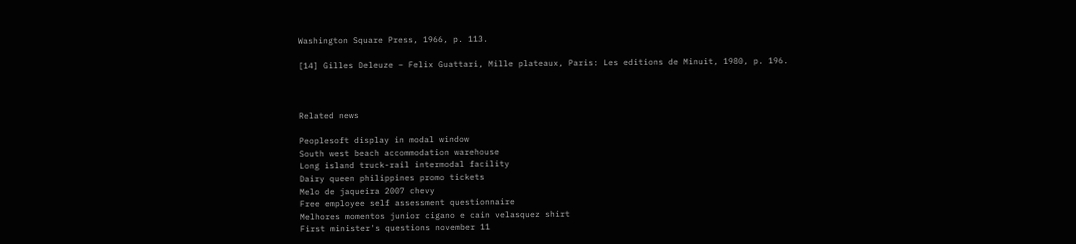Washington Square Press, 1966, p. 113.

[14] Gilles Deleuze – Felix Guattari, Mille plateaux, Paris: Les editions de Minuit, 1980, p. 196.



Related news

Peoplesoft display in modal window
South west beach accommodation warehouse
Long island truck-rail intermodal facility
Dairy queen philippines promo tickets
Melo de jaqueira 2007 chevy
Free employee self assessment questionnaire
Melhores momentos junior cigano e cain velasquez shirt
First minister's questions november 11